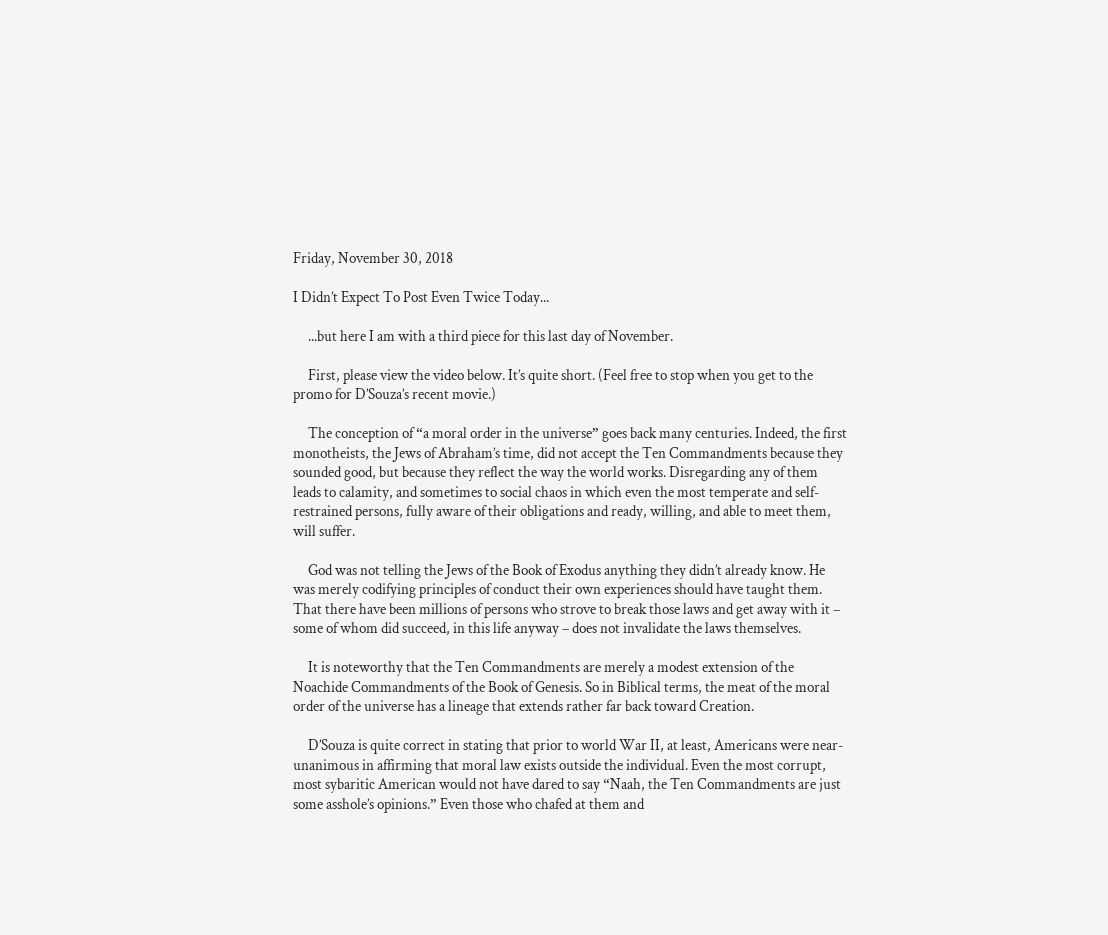Friday, November 30, 2018

I Didn’t Expect To Post Even Twice Today...

     ...but here I am with a third piece for this last day of November.

     First, please view the video below. It’s quite short. (Feel free to stop when you get to the promo for D’Souza’s recent movie.)

     The conception of “a moral order in the universe” goes back many centuries. Indeed, the first monotheists, the Jews of Abraham’s time, did not accept the Ten Commandments because they sounded good, but because they reflect the way the world works. Disregarding any of them leads to calamity, and sometimes to social chaos in which even the most temperate and self-restrained persons, fully aware of their obligations and ready, willing, and able to meet them, will suffer.

     God was not telling the Jews of the Book of Exodus anything they didn’t already know. He was merely codifying principles of conduct their own experiences should have taught them. That there have been millions of persons who strove to break those laws and get away with it – some of whom did succeed, in this life anyway – does not invalidate the laws themselves.

     It is noteworthy that the Ten Commandments are merely a modest extension of the Noachide Commandments of the Book of Genesis. So in Biblical terms, the meat of the moral order of the universe has a lineage that extends rather far back toward Creation.

     D’Souza is quite correct in stating that prior to world War II, at least, Americans were near-unanimous in affirming that moral law exists outside the individual. Even the most corrupt, most sybaritic American would not have dared to say “Naah, the Ten Commandments are just some asshole’s opinions.” Even those who chafed at them and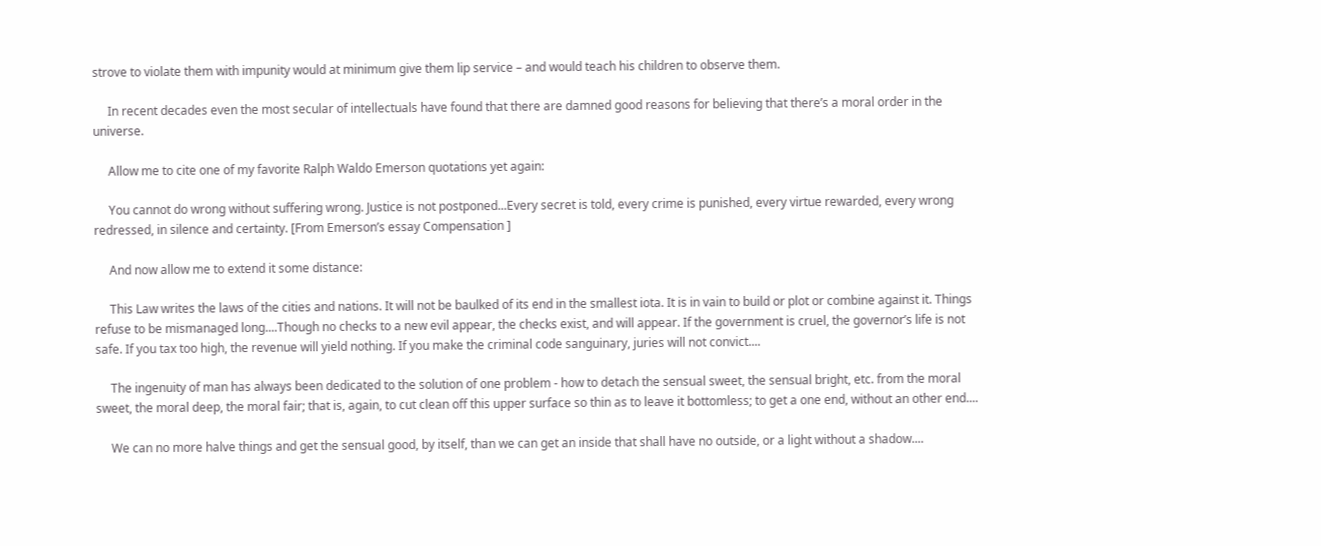strove to violate them with impunity would at minimum give them lip service – and would teach his children to observe them.

     In recent decades even the most secular of intellectuals have found that there are damned good reasons for believing that there’s a moral order in the universe.

     Allow me to cite one of my favorite Ralph Waldo Emerson quotations yet again:

     You cannot do wrong without suffering wrong. Justice is not postponed...Every secret is told, every crime is punished, every virtue rewarded, every wrong redressed, in silence and certainty. [From Emerson’s essay Compensation ]

     And now allow me to extend it some distance:

     This Law writes the laws of the cities and nations. It will not be baulked of its end in the smallest iota. It is in vain to build or plot or combine against it. Things refuse to be mismanaged long....Though no checks to a new evil appear, the checks exist, and will appear. If the government is cruel, the governor’s life is not safe. If you tax too high, the revenue will yield nothing. If you make the criminal code sanguinary, juries will not convict....

     The ingenuity of man has always been dedicated to the solution of one problem - how to detach the sensual sweet, the sensual bright, etc. from the moral sweet, the moral deep, the moral fair; that is, again, to cut clean off this upper surface so thin as to leave it bottomless; to get a one end, without an other end....

     We can no more halve things and get the sensual good, by itself, than we can get an inside that shall have no outside, or a light without a shadow....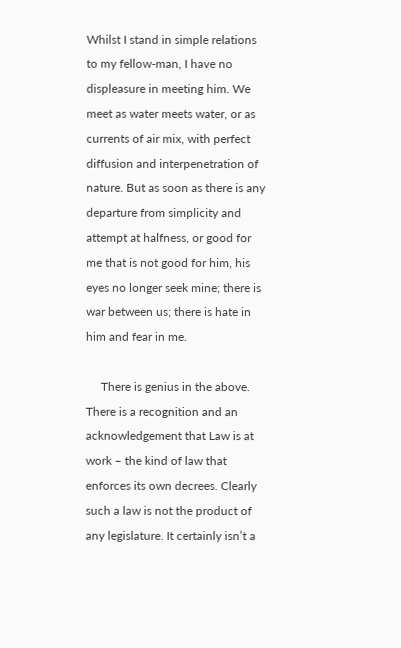Whilst I stand in simple relations to my fellow-man, I have no displeasure in meeting him. We meet as water meets water, or as currents of air mix, with perfect diffusion and interpenetration of nature. But as soon as there is any departure from simplicity and attempt at halfness, or good for me that is not good for him, his eyes no longer seek mine; there is war between us; there is hate in him and fear in me.

     There is genius in the above. There is a recognition and an acknowledgement that Law is at work – the kind of law that enforces its own decrees. Clearly such a law is not the product of any legislature. It certainly isn’t a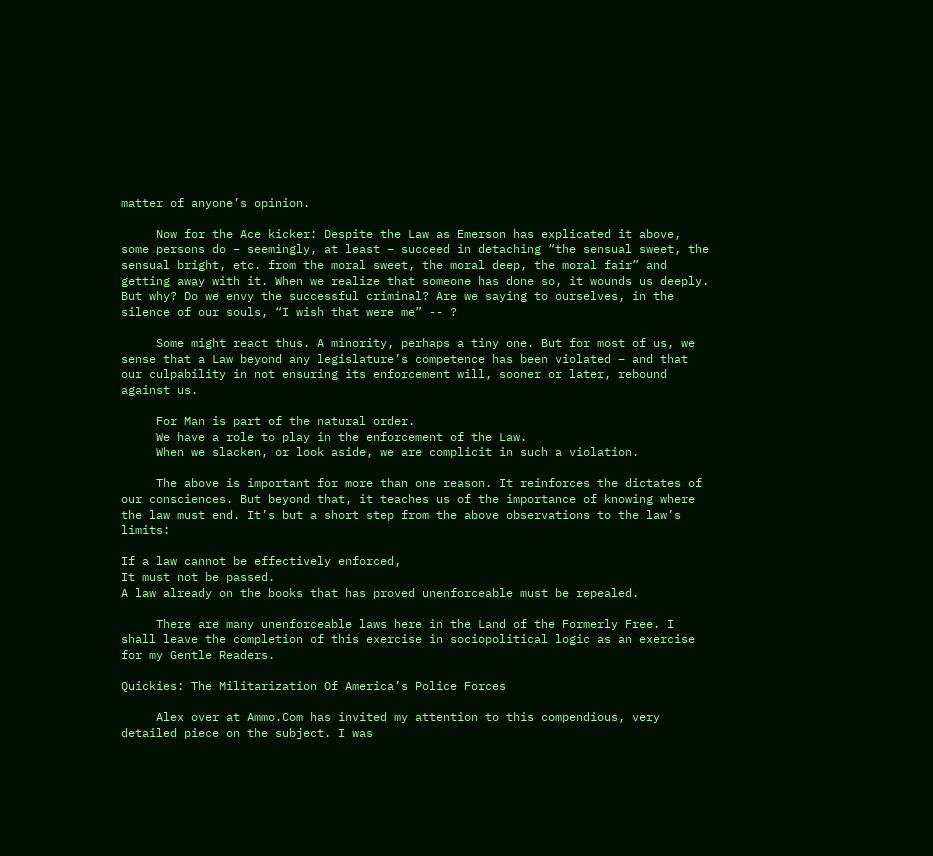matter of anyone’s opinion.

     Now for the Ace kicker: Despite the Law as Emerson has explicated it above, some persons do – seemingly, at least – succeed in detaching “the sensual sweet, the sensual bright, etc. from the moral sweet, the moral deep, the moral fair” and getting away with it. When we realize that someone has done so, it wounds us deeply. But why? Do we envy the successful criminal? Are we saying to ourselves, in the silence of our souls, “I wish that were me” -- ?

     Some might react thus. A minority, perhaps a tiny one. But for most of us, we sense that a Law beyond any legislature’s competence has been violated – and that our culpability in not ensuring its enforcement will, sooner or later, rebound against us.

     For Man is part of the natural order.
     We have a role to play in the enforcement of the Law.
     When we slacken, or look aside, we are complicit in such a violation.

     The above is important for more than one reason. It reinforces the dictates of our consciences. But beyond that, it teaches us of the importance of knowing where the law must end. It’s but a short step from the above observations to the law’s limits:

If a law cannot be effectively enforced,
It must not be passed.
A law already on the books that has proved unenforceable must be repealed.

     There are many unenforceable laws here in the Land of the Formerly Free. I shall leave the completion of this exercise in sociopolitical logic as an exercise for my Gentle Readers.

Quickies: The Militarization Of America’s Police Forces

     Alex over at Ammo.Com has invited my attention to this compendious, very detailed piece on the subject. I was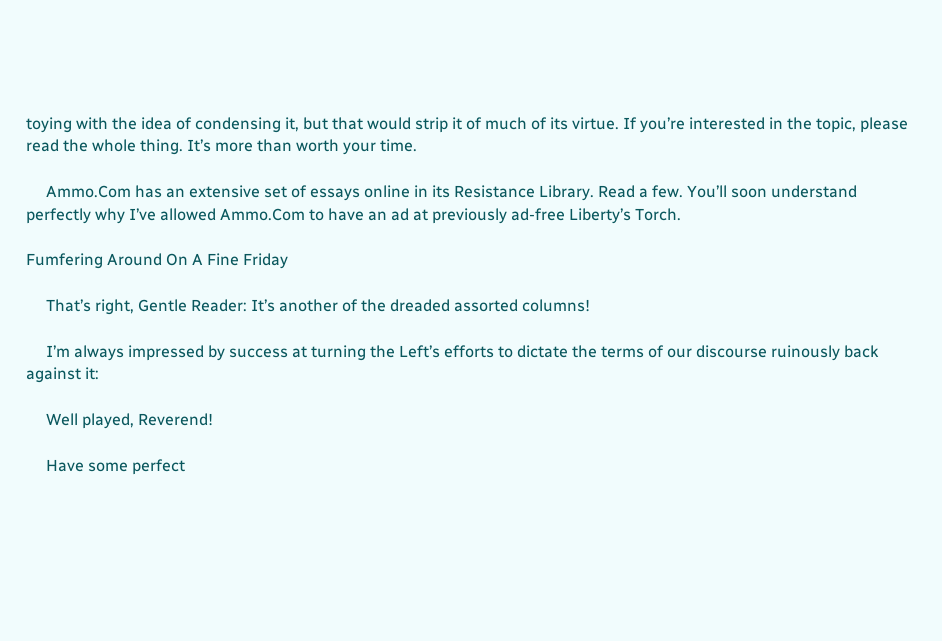toying with the idea of condensing it, but that would strip it of much of its virtue. If you’re interested in the topic, please read the whole thing. It’s more than worth your time.

     Ammo.Com has an extensive set of essays online in its Resistance Library. Read a few. You’ll soon understand perfectly why I’ve allowed Ammo.Com to have an ad at previously ad-free Liberty’s Torch.

Fumfering Around On A Fine Friday

     That’s right, Gentle Reader: It’s another of the dreaded assorted columns!

     I’m always impressed by success at turning the Left’s efforts to dictate the terms of our discourse ruinously back against it:

     Well played, Reverend!

     Have some perfect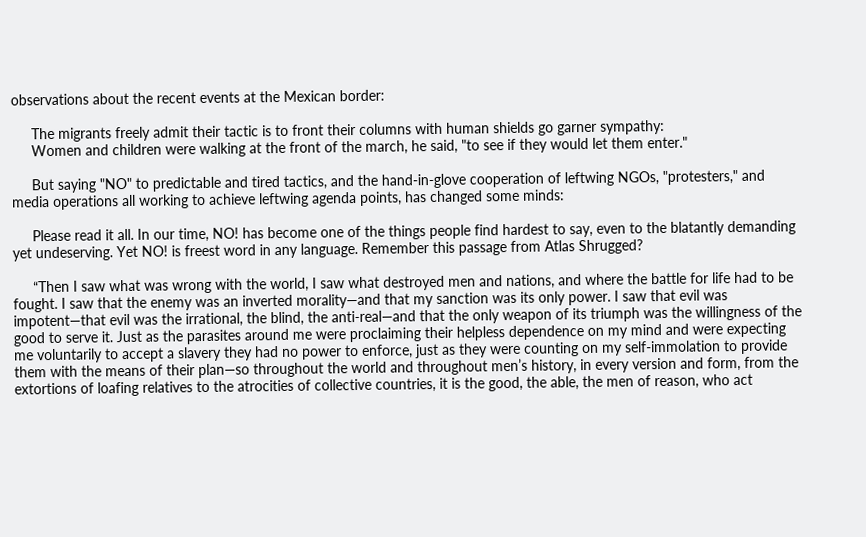observations about the recent events at the Mexican border:

     The migrants freely admit their tactic is to front their columns with human shields go garner sympathy:
     Women and children were walking at the front of the march, he said, "to see if they would let them enter."

     But saying "NO" to predictable and tired tactics, and the hand-in-glove cooperation of leftwing NGOs, "protesters," and media operations all working to achieve leftwing agenda points, has changed some minds:

     Please read it all. In our time, NO! has become one of the things people find hardest to say, even to the blatantly demanding yet undeserving. Yet NO! is freest word in any language. Remember this passage from Atlas Shrugged?

     “Then I saw what was wrong with the world, I saw what destroyed men and nations, and where the battle for life had to be fought. I saw that the enemy was an inverted morality—and that my sanction was its only power. I saw that evil was impotent—that evil was the irrational, the blind, the anti-real—and that the only weapon of its triumph was the willingness of the good to serve it. Just as the parasites around me were proclaiming their helpless dependence on my mind and were expecting me voluntarily to accept a slavery they had no power to enforce, just as they were counting on my self-immolation to provide them with the means of their plan—so throughout the world and throughout men’s history, in every version and form, from the extortions of loafing relatives to the atrocities of collective countries, it is the good, the able, the men of reason, who act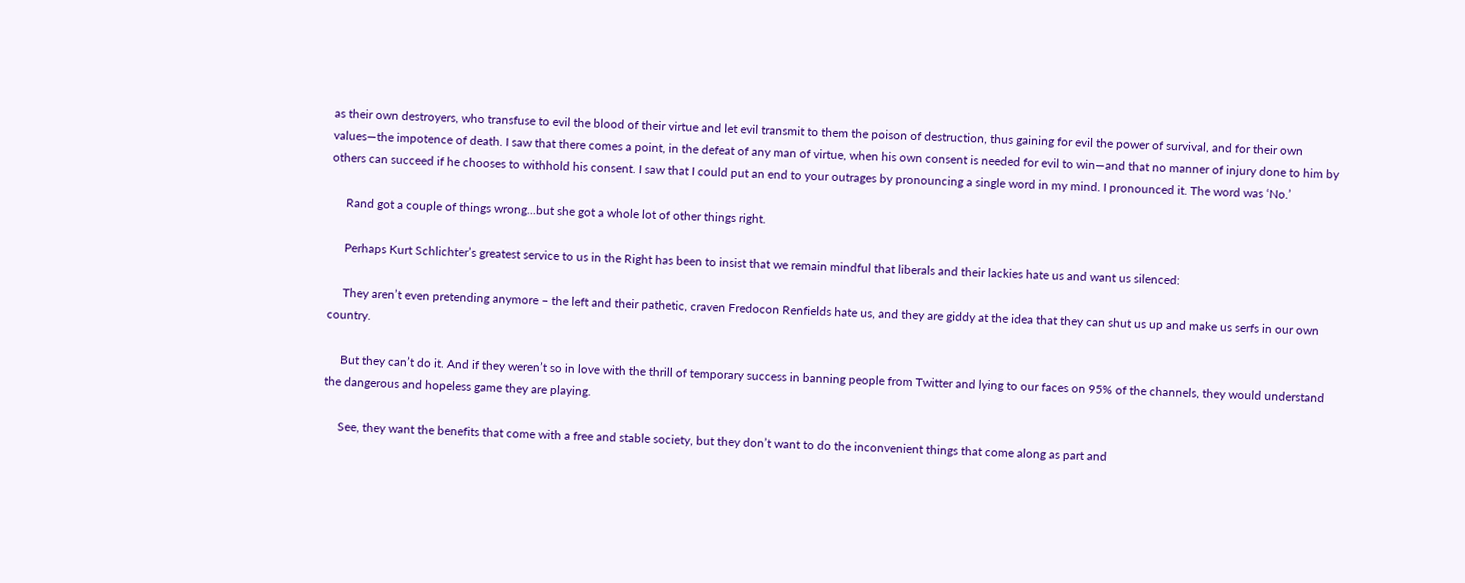as their own destroyers, who transfuse to evil the blood of their virtue and let evil transmit to them the poison of destruction, thus gaining for evil the power of survival, and for their own values—the impotence of death. I saw that there comes a point, in the defeat of any man of virtue, when his own consent is needed for evil to win—and that no manner of injury done to him by others can succeed if he chooses to withhold his consent. I saw that I could put an end to your outrages by pronouncing a single word in my mind. I pronounced it. The word was ‘No.’

     Rand got a couple of things wrong...but she got a whole lot of other things right.

     Perhaps Kurt Schlichter’s greatest service to us in the Right has been to insist that we remain mindful that liberals and their lackies hate us and want us silenced:

     They aren’t even pretending anymore – the left and their pathetic, craven Fredocon Renfields hate us, and they are giddy at the idea that they can shut us up and make us serfs in our own country.

     But they can’t do it. And if they weren’t so in love with the thrill of temporary success in banning people from Twitter and lying to our faces on 95% of the channels, they would understand the dangerous and hopeless game they are playing.

     See, they want the benefits that come with a free and stable society, but they don’t want to do the inconvenient things that come along as part and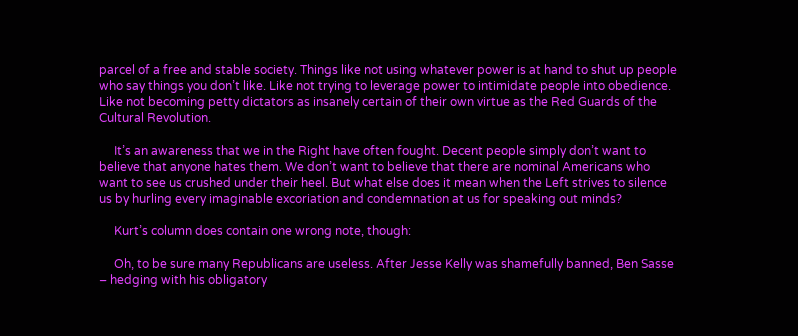parcel of a free and stable society. Things like not using whatever power is at hand to shut up people who say things you don’t like. Like not trying to leverage power to intimidate people into obedience. Like not becoming petty dictators as insanely certain of their own virtue as the Red Guards of the Cultural Revolution.

     It’s an awareness that we in the Right have often fought. Decent people simply don’t want to believe that anyone hates them. We don’t want to believe that there are nominal Americans who want to see us crushed under their heel. But what else does it mean when the Left strives to silence us by hurling every imaginable excoriation and condemnation at us for speaking out minds?

     Kurt’s column does contain one wrong note, though:

     Oh, to be sure many Republicans are useless. After Jesse Kelly was shamefully banned, Ben Sasse – hedging with his obligatory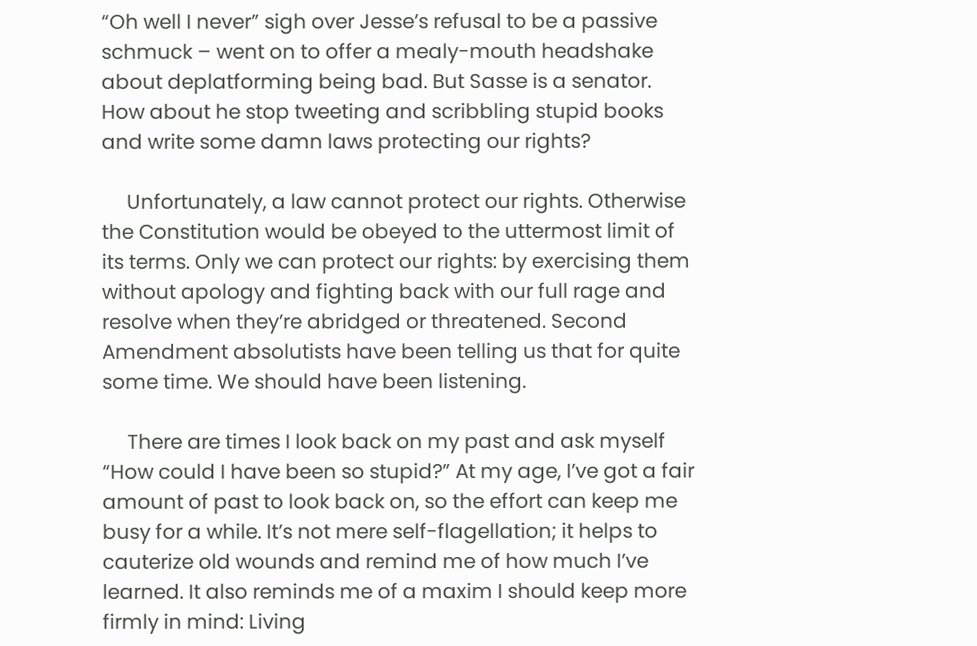“Oh well I never” sigh over Jesse’s refusal to be a passive schmuck – went on to offer a mealy-mouth headshake about deplatforming being bad. But Sasse is a senator. How about he stop tweeting and scribbling stupid books and write some damn laws protecting our rights?

     Unfortunately, a law cannot protect our rights. Otherwise the Constitution would be obeyed to the uttermost limit of its terms. Only we can protect our rights: by exercising them without apology and fighting back with our full rage and resolve when they’re abridged or threatened. Second Amendment absolutists have been telling us that for quite some time. We should have been listening.

     There are times I look back on my past and ask myself “How could I have been so stupid?” At my age, I’ve got a fair amount of past to look back on, so the effort can keep me busy for a while. It’s not mere self-flagellation; it helps to cauterize old wounds and remind me of how much I’ve learned. It also reminds me of a maxim I should keep more firmly in mind: Living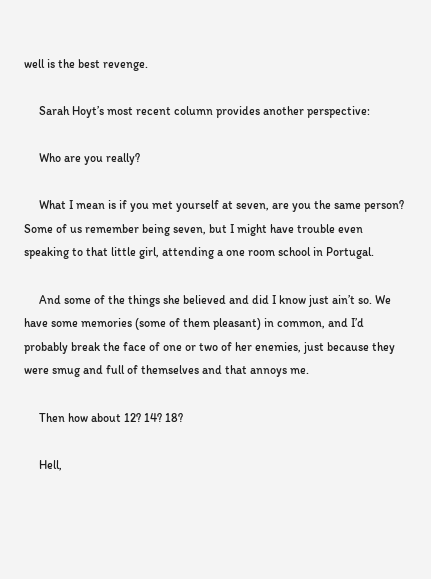well is the best revenge.

     Sarah Hoyt’s most recent column provides another perspective:

     Who are you really?

     What I mean is if you met yourself at seven, are you the same person? Some of us remember being seven, but I might have trouble even speaking to that little girl, attending a one room school in Portugal.

     And some of the things she believed and did I know just ain’t so. We have some memories (some of them pleasant) in common, and I’d probably break the face of one or two of her enemies, just because they were smug and full of themselves and that annoys me.

     Then how about 12? 14? 18?

     Hell,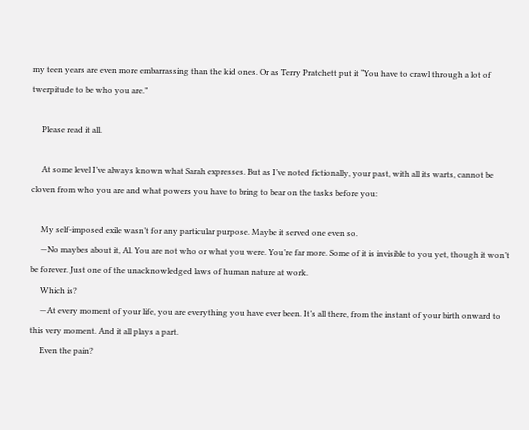my teen years are even more embarrassing than the kid ones. Or as Terry Pratchett put it “You have to crawl through a lot of twerpitude to be who you are.”

     Please read it all.

     At some level I’ve always known what Sarah expresses. But as I’ve noted fictionally, your past, with all its warts, cannot be cloven from who you are and what powers you have to bring to bear on the tasks before you:

     My self-imposed exile wasn’t for any particular purpose. Maybe it served one even so.
     —No maybes about it, Al. You are not who or what you were. You’re far more. Some of it is invisible to you yet, though it won’t be forever. Just one of the unacknowledged laws of human nature at work.
     Which is?
     —At every moment of your life, you are everything you have ever been. It’s all there, from the instant of your birth onward to this very moment. And it all plays a part.
     Even the pain?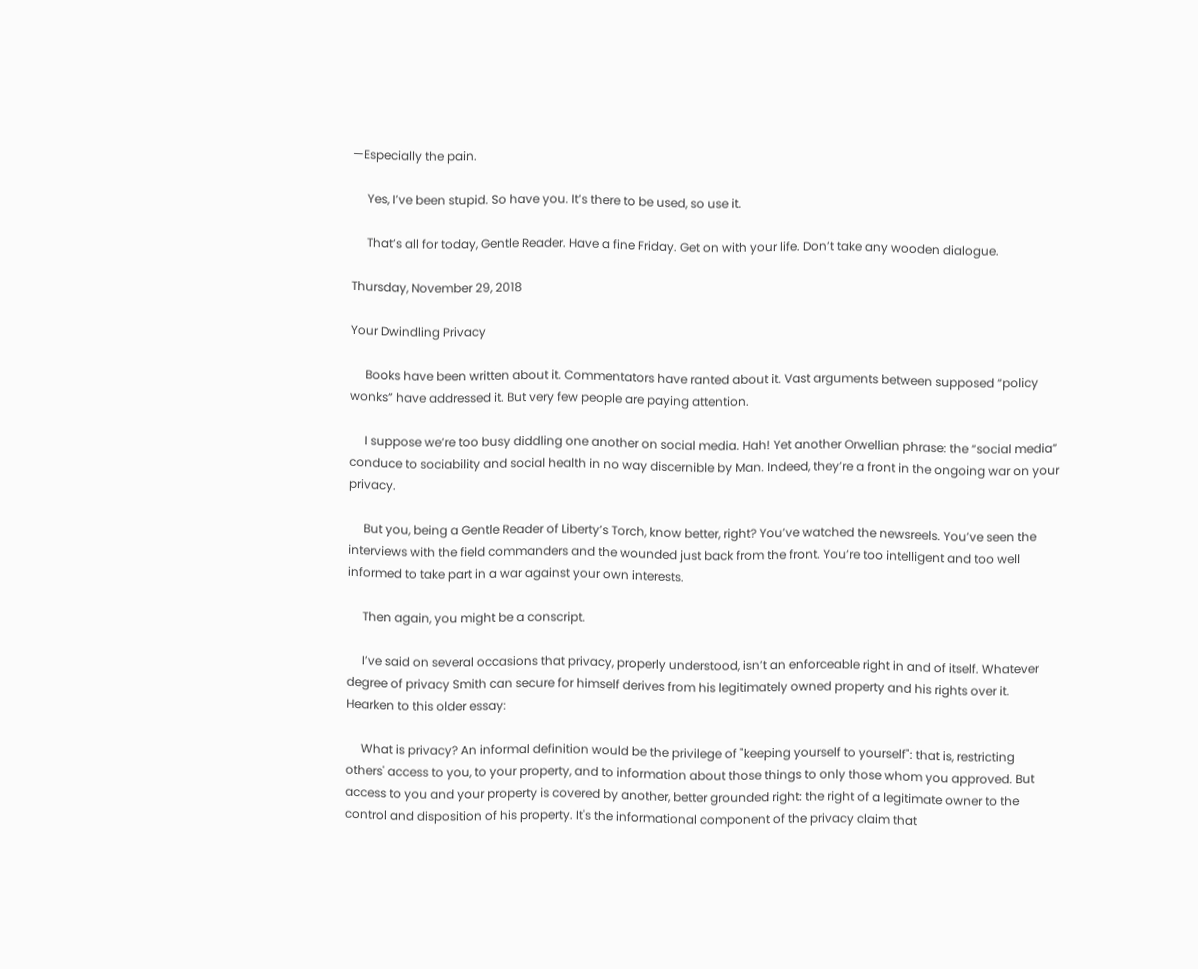—Especially the pain.

     Yes, I’ve been stupid. So have you. It’s there to be used, so use it.

     That’s all for today, Gentle Reader. Have a fine Friday. Get on with your life. Don’t take any wooden dialogue.

Thursday, November 29, 2018

Your Dwindling Privacy

     Books have been written about it. Commentators have ranted about it. Vast arguments between supposed “policy wonks” have addressed it. But very few people are paying attention.

     I suppose we’re too busy diddling one another on social media. Hah! Yet another Orwellian phrase: the “social media” conduce to sociability and social health in no way discernible by Man. Indeed, they’re a front in the ongoing war on your privacy.

     But you, being a Gentle Reader of Liberty’s Torch, know better, right? You’ve watched the newsreels. You’ve seen the interviews with the field commanders and the wounded just back from the front. You’re too intelligent and too well informed to take part in a war against your own interests.

     Then again, you might be a conscript.

     I’ve said on several occasions that privacy, properly understood, isn’t an enforceable right in and of itself. Whatever degree of privacy Smith can secure for himself derives from his legitimately owned property and his rights over it. Hearken to this older essay:

     What is privacy? An informal definition would be the privilege of "keeping yourself to yourself": that is, restricting others' access to you, to your property, and to information about those things to only those whom you approved. But access to you and your property is covered by another, better grounded right: the right of a legitimate owner to the control and disposition of his property. It's the informational component of the privacy claim that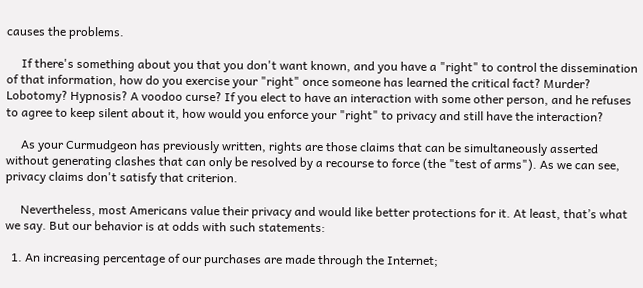causes the problems.

     If there's something about you that you don't want known, and you have a "right" to control the dissemination of that information, how do you exercise your "right" once someone has learned the critical fact? Murder? Lobotomy? Hypnosis? A voodoo curse? If you elect to have an interaction with some other person, and he refuses to agree to keep silent about it, how would you enforce your "right" to privacy and still have the interaction?

     As your Curmudgeon has previously written, rights are those claims that can be simultaneously asserted without generating clashes that can only be resolved by a recourse to force (the "test of arms"). As we can see, privacy claims don't satisfy that criterion.

     Nevertheless, most Americans value their privacy and would like better protections for it. At least, that’s what we say. But our behavior is at odds with such statements:

  1. An increasing percentage of our purchases are made through the Internet;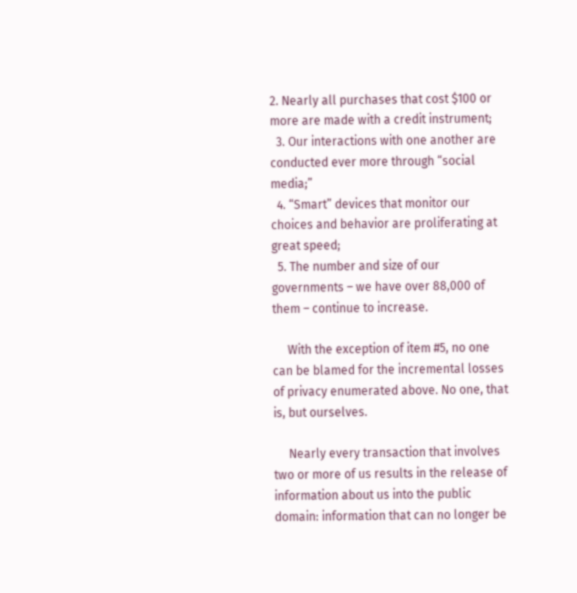2. Nearly all purchases that cost $100 or more are made with a credit instrument;
  3. Our interactions with one another are conducted ever more through “social media;”
  4. “Smart” devices that monitor our choices and behavior are proliferating at great speed;
  5. The number and size of our governments – we have over 88,000 of them – continue to increase.

     With the exception of item #5, no one can be blamed for the incremental losses of privacy enumerated above. No one, that is, but ourselves.

     Nearly every transaction that involves two or more of us results in the release of information about us into the public domain: information that can no longer be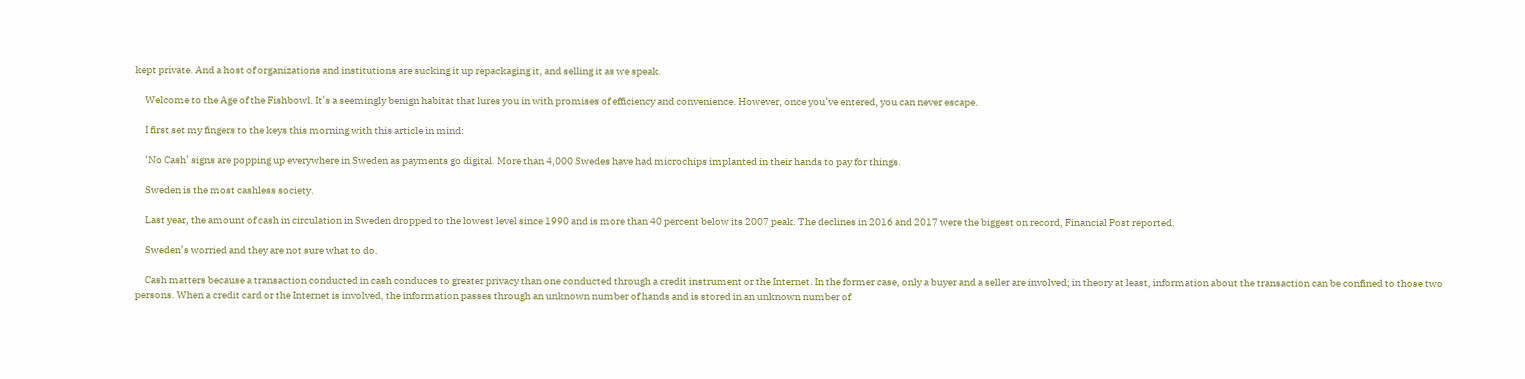kept private. And a host of organizations and institutions are sucking it up repackaging it, and selling it as we speak.

     Welcome to the Age of the Fishbowl. It’s a seemingly benign habitat that lures you in with promises of efficiency and convenience. However, once you’ve entered, you can never escape.

     I first set my fingers to the keys this morning with this article in mind:

     ‘No Cash’ signs are popping up everywhere in Sweden as payments go digital. More than 4,000 Swedes have had microchips implanted in their hands to pay for things.

     Sweden is the most cashless society.

     Last year, the amount of cash in circulation in Sweden dropped to the lowest level since 1990 and is more than 40 percent below its 2007 peak. The declines in 2016 and 2017 were the biggest on record, Financial Post reported.

     Sweden’s worried and they are not sure what to do.

     Cash matters because a transaction conducted in cash conduces to greater privacy than one conducted through a credit instrument or the Internet. In the former case, only a buyer and a seller are involved; in theory at least, information about the transaction can be confined to those two persons. When a credit card or the Internet is involved, the information passes through an unknown number of hands and is stored in an unknown number of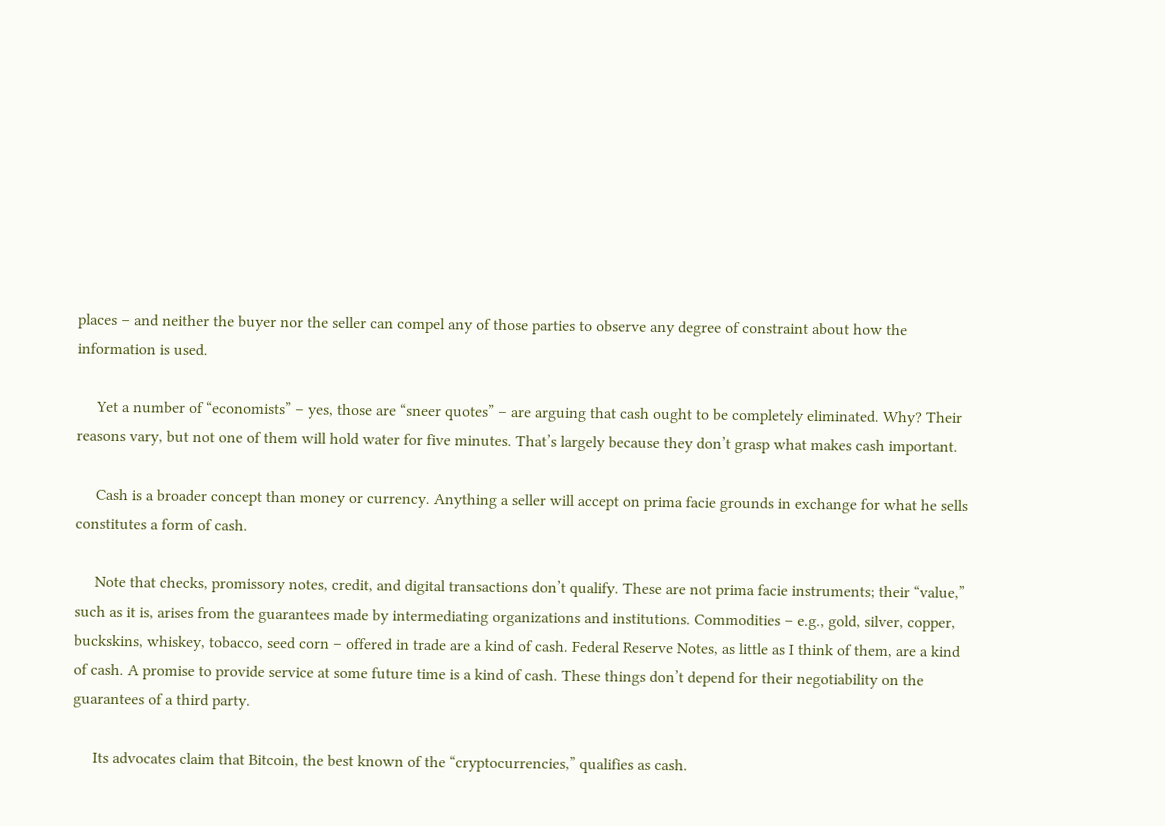places – and neither the buyer nor the seller can compel any of those parties to observe any degree of constraint about how the information is used.

     Yet a number of “economists” – yes, those are “sneer quotes” – are arguing that cash ought to be completely eliminated. Why? Their reasons vary, but not one of them will hold water for five minutes. That’s largely because they don’t grasp what makes cash important.

     Cash is a broader concept than money or currency. Anything a seller will accept on prima facie grounds in exchange for what he sells constitutes a form of cash.

     Note that checks, promissory notes, credit, and digital transactions don’t qualify. These are not prima facie instruments; their “value,” such as it is, arises from the guarantees made by intermediating organizations and institutions. Commodities – e.g., gold, silver, copper, buckskins, whiskey, tobacco, seed corn – offered in trade are a kind of cash. Federal Reserve Notes, as little as I think of them, are a kind of cash. A promise to provide service at some future time is a kind of cash. These things don’t depend for their negotiability on the guarantees of a third party.

     Its advocates claim that Bitcoin, the best known of the “cryptocurrencies,” qualifies as cash.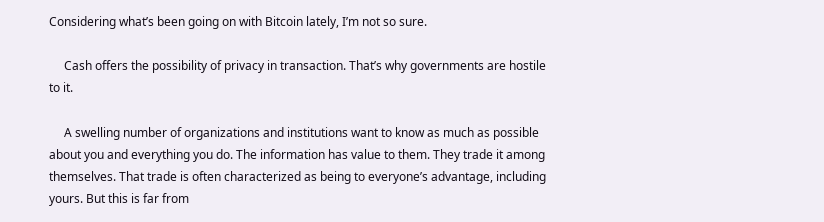Considering what’s been going on with Bitcoin lately, I’m not so sure.

     Cash offers the possibility of privacy in transaction. That’s why governments are hostile to it.

     A swelling number of organizations and institutions want to know as much as possible about you and everything you do. The information has value to them. They trade it among themselves. That trade is often characterized as being to everyone’s advantage, including yours. But this is far from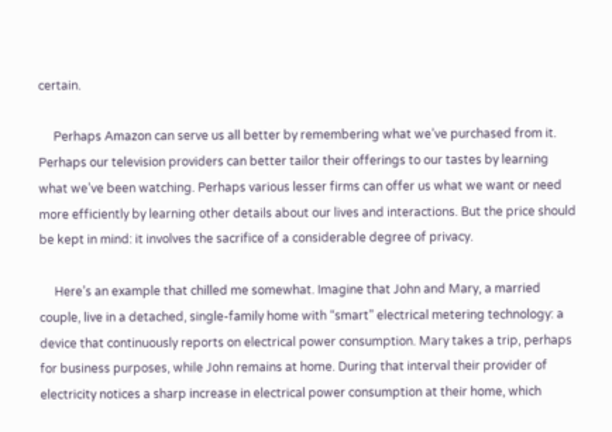certain.

     Perhaps Amazon can serve us all better by remembering what we’ve purchased from it. Perhaps our television providers can better tailor their offerings to our tastes by learning what we’ve been watching. Perhaps various lesser firms can offer us what we want or need more efficiently by learning other details about our lives and interactions. But the price should be kept in mind: it involves the sacrifice of a considerable degree of privacy.

     Here’s an example that chilled me somewhat. Imagine that John and Mary, a married couple, live in a detached, single-family home with “smart” electrical metering technology: a device that continuously reports on electrical power consumption. Mary takes a trip, perhaps for business purposes, while John remains at home. During that interval their provider of electricity notices a sharp increase in electrical power consumption at their home, which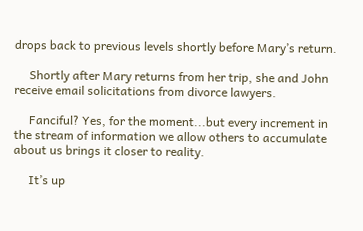drops back to previous levels shortly before Mary’s return.

     Shortly after Mary returns from her trip, she and John receive email solicitations from divorce lawyers.

     Fanciful? Yes, for the moment...but every increment in the stream of information we allow others to accumulate about us brings it closer to reality.

     It’s up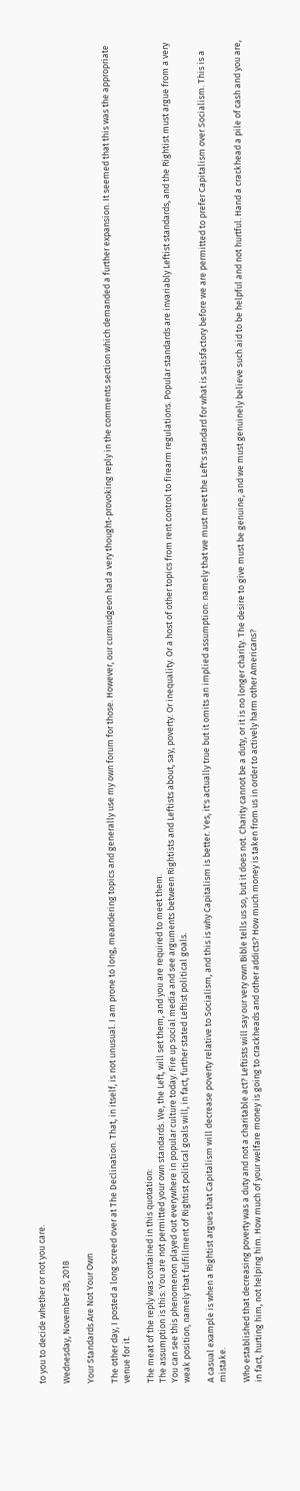to you to decide whether or not you care.

Wednesday, November 28, 2018

Your Standards Are Not Your Own

The other day, I posted a long screed over at The Declination. That, in itself, is not unusual. I am prone to long, meandering topics and generally use my own forum for those. However, our curmudgeon had a very thought-provoking reply in the comments section which demanded a further expansion. It seemed that this was the appropriate venue for it.

The meat of the reply was contained in this quotation:
The assumption is this: You are not permitted your own standards. We, the Left, will set them, and you are required to meet them.
You can see this phenomenon played out everywhere in popular culture today. Fire up social media and see arguments between Rightists and Leftists about, say, poverty. Or inequality. Or a host of other topics from rent control to firearm regulations. Popular standards are invariably Leftist standards, and the Rightist must argue from a very weak position, namely that fulfillment of Rightist political goals will, in fact, further stated Leftist political goals.

A casual example is when a Rightist argues that Capitalism will decrease poverty relative to Socialism, and this is why Capitalism is better. Yes, it's actually true but it omits an implied assumption: namely that we must meet the Left's standard for what is satisfactory before we are permitted to prefer Capitalism over Socialism. This is a mistake.

Who established that decreasing poverty was a duty and not a charitable act? Leftists will say our very own Bible tells us so, but it does not. Charity cannot be a duty, or it is no longer charity. The desire to give must be genuine, and we must genuinely believe such aid to be helpful and not hurtful. Hand a crackhead a pile of cash and you are, in fact, hurting him, not helping him. How much of your welfare money is going to crackheads and other addicts? How much money is taken from us in order to actively harm other Americans?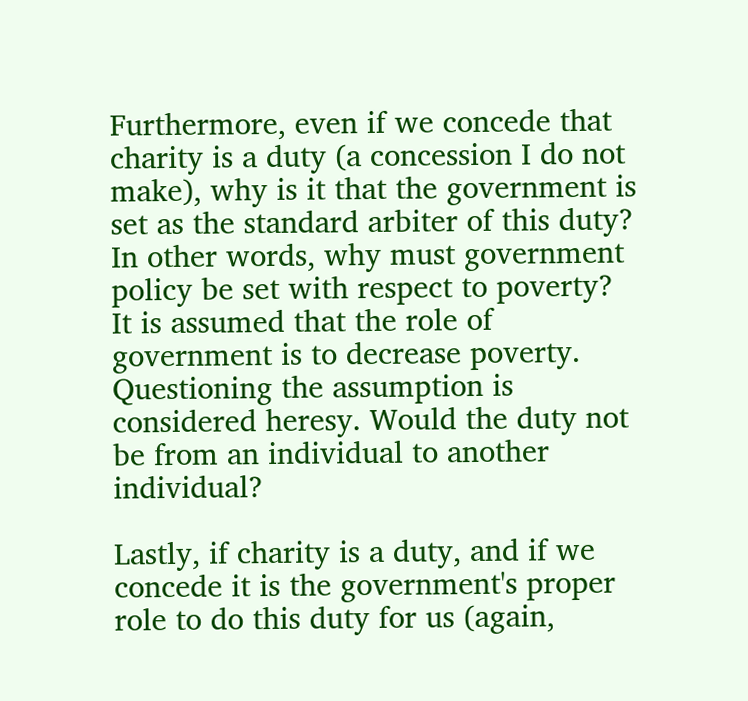Furthermore, even if we concede that charity is a duty (a concession I do not make), why is it that the government is set as the standard arbiter of this duty? In other words, why must government policy be set with respect to poverty? It is assumed that the role of government is to decrease poverty. Questioning the assumption is considered heresy. Would the duty not be from an individual to another individual?

Lastly, if charity is a duty, and if we concede it is the government's proper role to do this duty for us (again,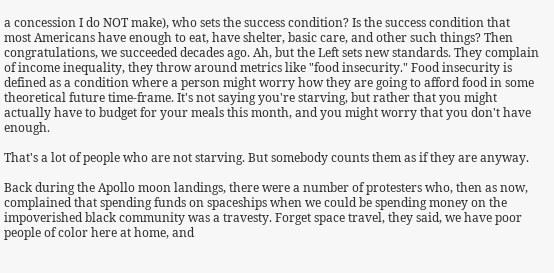a concession I do NOT make), who sets the success condition? Is the success condition that most Americans have enough to eat, have shelter, basic care, and other such things? Then congratulations, we succeeded decades ago. Ah, but the Left sets new standards. They complain of income inequality, they throw around metrics like "food insecurity." Food insecurity is defined as a condition where a person might worry how they are going to afford food in some theoretical future time-frame. It's not saying you're starving, but rather that you might actually have to budget for your meals this month, and you might worry that you don't have enough.

That's a lot of people who are not starving. But somebody counts them as if they are anyway.

Back during the Apollo moon landings, there were a number of protesters who, then as now, complained that spending funds on spaceships when we could be spending money on the impoverished black community was a travesty. Forget space travel, they said, we have poor people of color here at home, and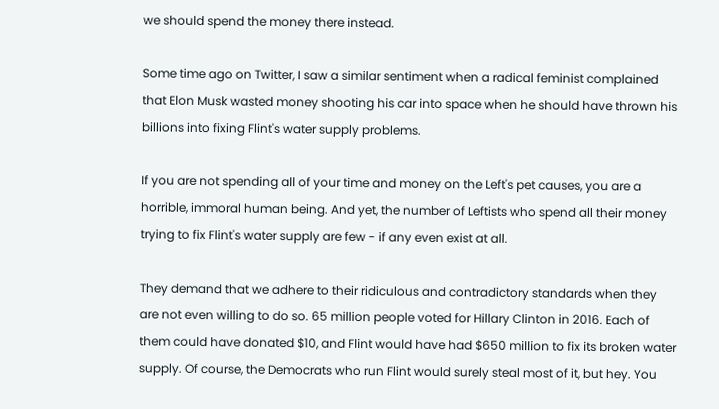we should spend the money there instead.

Some time ago on Twitter, I saw a similar sentiment when a radical feminist complained that Elon Musk wasted money shooting his car into space when he should have thrown his billions into fixing Flint's water supply problems.

If you are not spending all of your time and money on the Left's pet causes, you are a horrible, immoral human being. And yet, the number of Leftists who spend all their money trying to fix Flint's water supply are few - if any even exist at all.

They demand that we adhere to their ridiculous and contradictory standards when they are not even willing to do so. 65 million people voted for Hillary Clinton in 2016. Each of them could have donated $10, and Flint would have had $650 million to fix its broken water supply. Of course, the Democrats who run Flint would surely steal most of it, but hey. You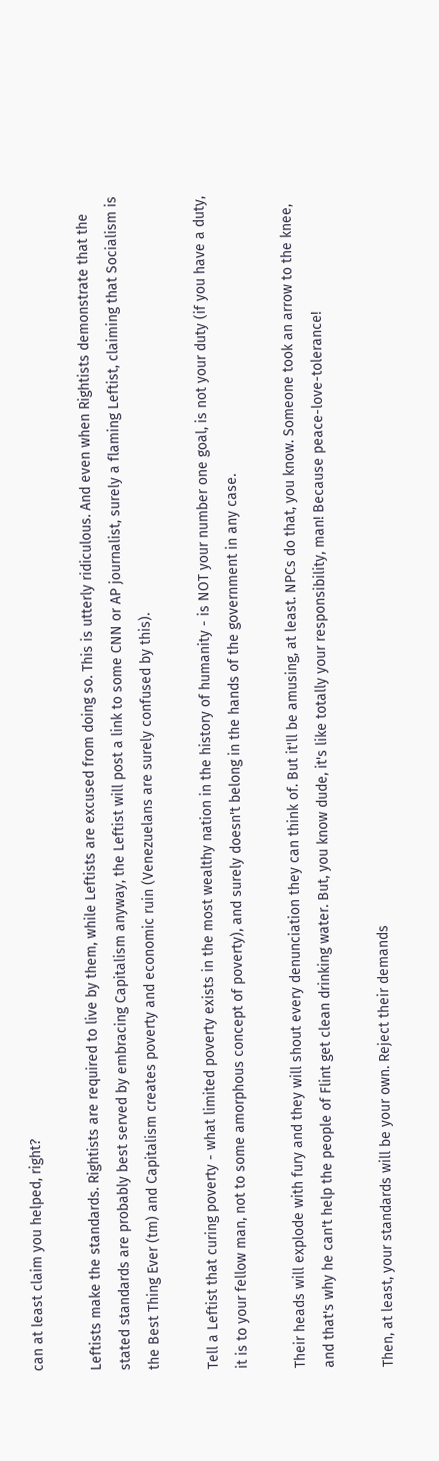can at least claim you helped, right?

Leftists make the standards. Rightists are required to live by them, while Leftists are excused from doing so. This is utterly ridiculous. And even when Rightists demonstrate that the stated standards are probably best served by embracing Capitalism anyway, the Leftist will post a link to some CNN or AP journalist, surely a flaming Leftist, claiming that Socialism is the Best Thing Ever (tm) and Capitalism creates poverty and economic ruin (Venezuelans are surely confused by this).

Tell a Leftist that curing poverty - what limited poverty exists in the most wealthy nation in the history of humanity - is NOT your number one goal, is not your duty (if you have a duty, it is to your fellow man, not to some amorphous concept of poverty), and surely doesn't belong in the hands of the government in any case.

Their heads will explode with fury and they will shout every denunciation they can think of. But it'll be amusing, at least. NPCs do that, you know. Someone took an arrow to the knee, and that's why he can't help the people of Flint get clean drinking water. But, you know dude, it's like totally your responsibility, man! Because peace-love-tolerance!

Then, at least, your standards will be your own. Reject their demands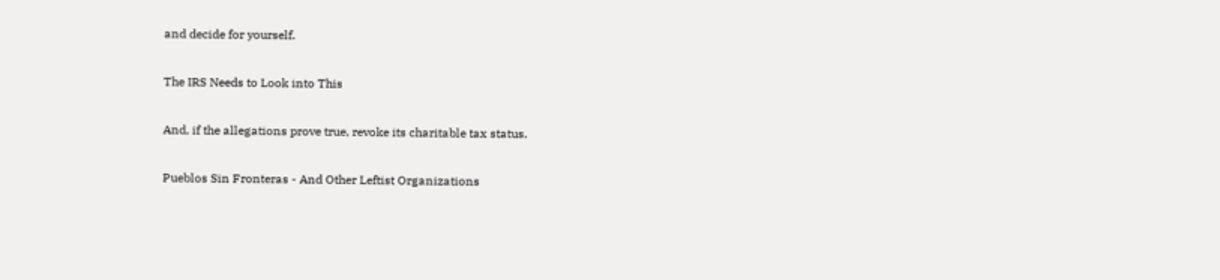and decide for yourself.

The IRS Needs to Look into This

And, if the allegations prove true, revoke its charitable tax status.

Pueblos Sin Fronteras - And Other Leftist Organizations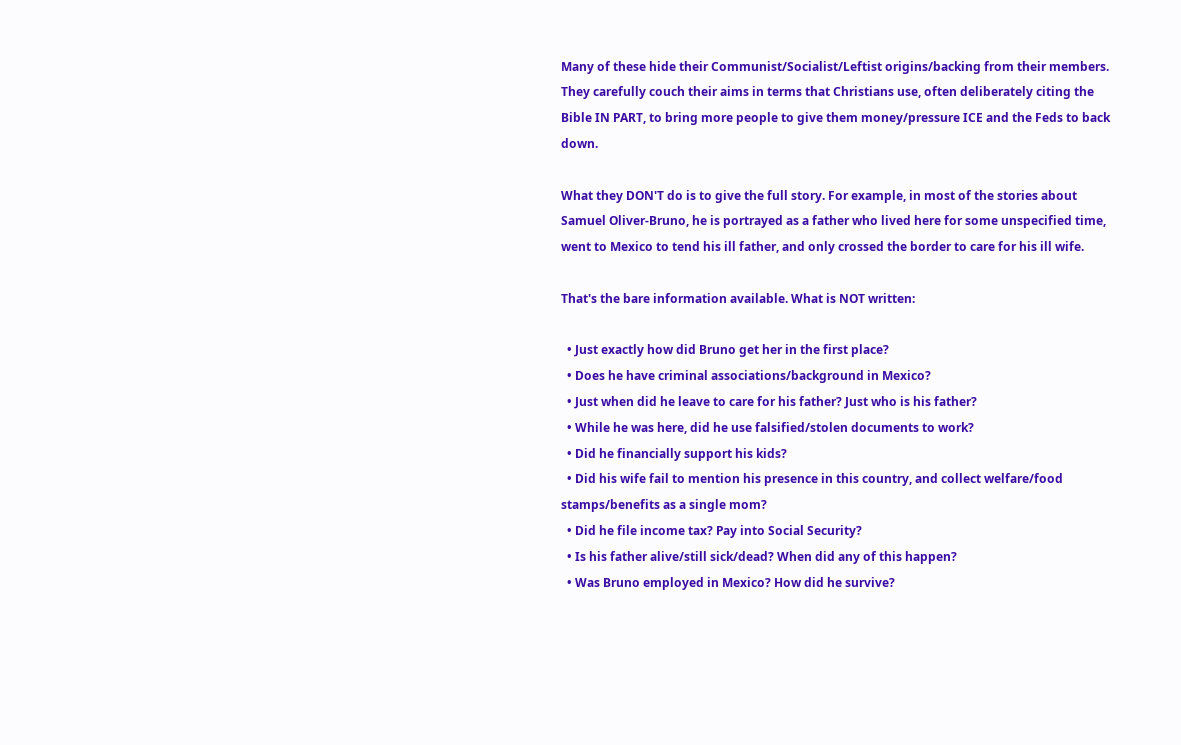Many of these hide their Communist/Socialist/Leftist origins/backing from their members. They carefully couch their aims in terms that Christians use, often deliberately citing the Bible IN PART, to bring more people to give them money/pressure ICE and the Feds to back down.

What they DON'T do is to give the full story. For example, in most of the stories about Samuel Oliver-Bruno, he is portrayed as a father who lived here for some unspecified time, went to Mexico to tend his ill father, and only crossed the border to care for his ill wife.

That's the bare information available. What is NOT written:

  • Just exactly how did Bruno get her in the first place?
  • Does he have criminal associations/background in Mexico?
  • Just when did he leave to care for his father? Just who is his father?
  • While he was here, did he use falsified/stolen documents to work?
  • Did he financially support his kids?
  • Did his wife fail to mention his presence in this country, and collect welfare/food stamps/benefits as a single mom?
  • Did he file income tax? Pay into Social Security?
  • Is his father alive/still sick/dead? When did any of this happen?
  • Was Bruno employed in Mexico? How did he survive?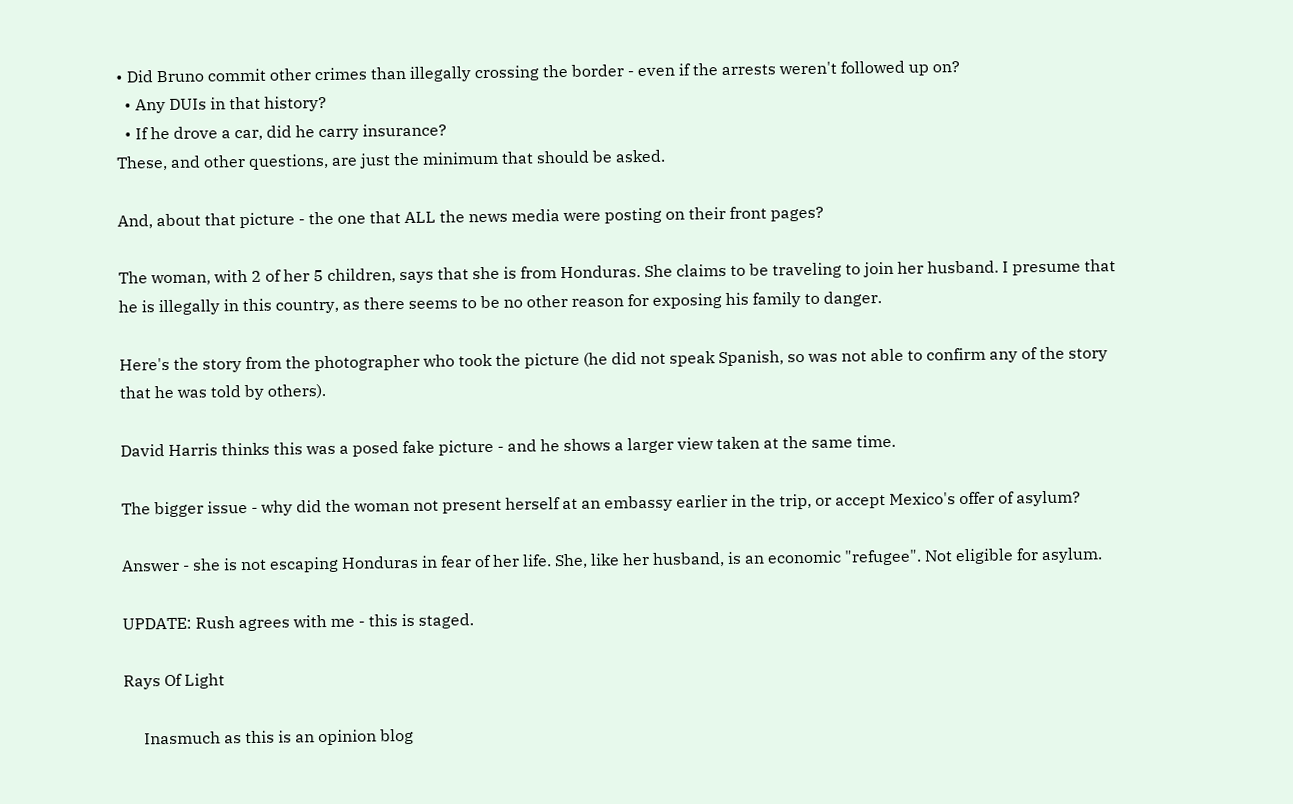• Did Bruno commit other crimes than illegally crossing the border - even if the arrests weren't followed up on?
  • Any DUIs in that history?
  • If he drove a car, did he carry insurance?
These, and other questions, are just the minimum that should be asked.

And, about that picture - the one that ALL the news media were posting on their front pages?

The woman, with 2 of her 5 children, says that she is from Honduras. She claims to be traveling to join her husband. I presume that he is illegally in this country, as there seems to be no other reason for exposing his family to danger.

Here's the story from the photographer who took the picture (he did not speak Spanish, so was not able to confirm any of the story that he was told by others).

David Harris thinks this was a posed fake picture - and he shows a larger view taken at the same time.

The bigger issue - why did the woman not present herself at an embassy earlier in the trip, or accept Mexico's offer of asylum?

Answer - she is not escaping Honduras in fear of her life. She, like her husband, is an economic "refugee". Not eligible for asylum.

UPDATE: Rush agrees with me - this is staged.

Rays Of Light

     Inasmuch as this is an opinion blog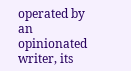operated by an opinionated writer, its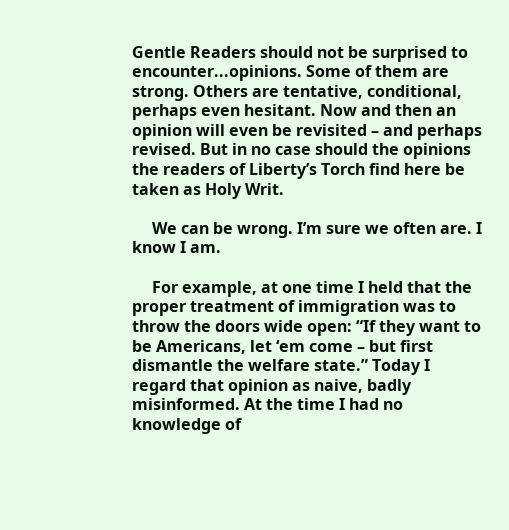Gentle Readers should not be surprised to encounter...opinions. Some of them are strong. Others are tentative, conditional, perhaps even hesitant. Now and then an opinion will even be revisited – and perhaps revised. But in no case should the opinions the readers of Liberty’s Torch find here be taken as Holy Writ.

     We can be wrong. I’m sure we often are. I know I am.

     For example, at one time I held that the proper treatment of immigration was to throw the doors wide open: “If they want to be Americans, let ‘em come – but first dismantle the welfare state.” Today I regard that opinion as naive, badly misinformed. At the time I had no knowledge of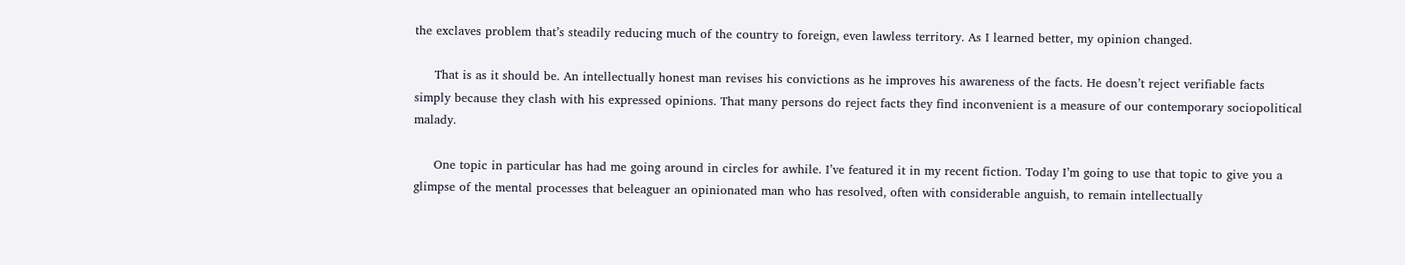the exclaves problem that’s steadily reducing much of the country to foreign, even lawless territory. As I learned better, my opinion changed.

     That is as it should be. An intellectually honest man revises his convictions as he improves his awareness of the facts. He doesn’t reject verifiable facts simply because they clash with his expressed opinions. That many persons do reject facts they find inconvenient is a measure of our contemporary sociopolitical malady.

     One topic in particular has had me going around in circles for awhile. I’ve featured it in my recent fiction. Today I’m going to use that topic to give you a glimpse of the mental processes that beleaguer an opinionated man who has resolved, often with considerable anguish, to remain intellectually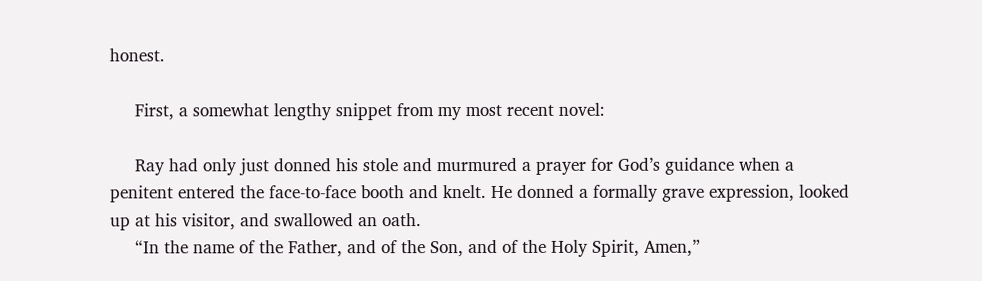honest.

     First, a somewhat lengthy snippet from my most recent novel:

     Ray had only just donned his stole and murmured a prayer for God’s guidance when a penitent entered the face-to-face booth and knelt. He donned a formally grave expression, looked up at his visitor, and swallowed an oath.
     “In the name of the Father, and of the Son, and of the Holy Spirit, Amen,”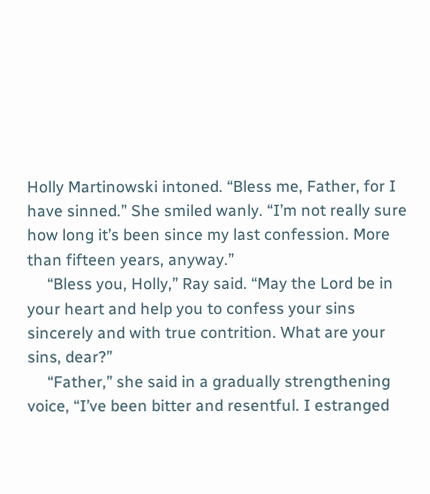Holly Martinowski intoned. “Bless me, Father, for I have sinned.” She smiled wanly. “I’m not really sure how long it’s been since my last confession. More than fifteen years, anyway.”
     “Bless you, Holly,” Ray said. “May the Lord be in your heart and help you to confess your sins sincerely and with true contrition. What are your sins, dear?”
     “Father,” she said in a gradually strengthening voice, “I’ve been bitter and resentful. I estranged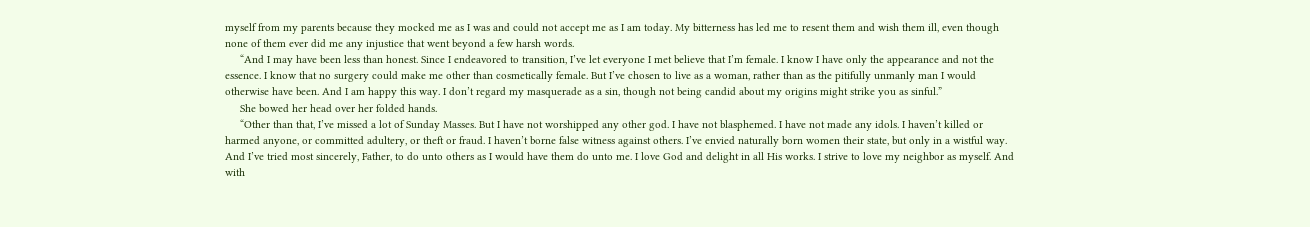myself from my parents because they mocked me as I was and could not accept me as I am today. My bitterness has led me to resent them and wish them ill, even though none of them ever did me any injustice that went beyond a few harsh words.
     “And I may have been less than honest. Since I endeavored to transition, I’ve let everyone I met believe that I’m female. I know I have only the appearance and not the essence. I know that no surgery could make me other than cosmetically female. But I’ve chosen to live as a woman, rather than as the pitifully unmanly man I would otherwise have been. And I am happy this way. I don’t regard my masquerade as a sin, though not being candid about my origins might strike you as sinful.”
     She bowed her head over her folded hands.
     “Other than that, I’ve missed a lot of Sunday Masses. But I have not worshipped any other god. I have not blasphemed. I have not made any idols. I haven’t killed or harmed anyone, or committed adultery, or theft or fraud. I haven’t borne false witness against others. I’ve envied naturally born women their state, but only in a wistful way. And I’ve tried most sincerely, Father, to do unto others as I would have them do unto me. I love God and delight in all His works. I strive to love my neighbor as myself. And with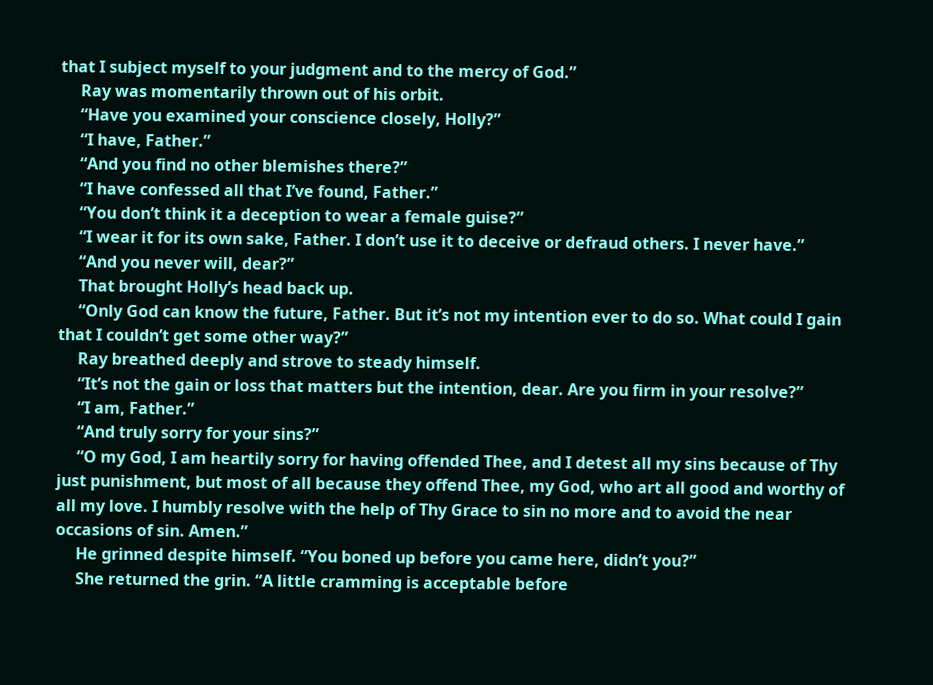that I subject myself to your judgment and to the mercy of God.”
     Ray was momentarily thrown out of his orbit.
     “Have you examined your conscience closely, Holly?”
     “I have, Father.”
     “And you find no other blemishes there?”
     “I have confessed all that I’ve found, Father.”
     “You don’t think it a deception to wear a female guise?”
     “I wear it for its own sake, Father. I don’t use it to deceive or defraud others. I never have.”
     “And you never will, dear?”
     That brought Holly’s head back up.
     “Only God can know the future, Father. But it’s not my intention ever to do so. What could I gain that I couldn’t get some other way?”
     Ray breathed deeply and strove to steady himself.
     “It’s not the gain or loss that matters but the intention, dear. Are you firm in your resolve?”
     “I am, Father.”
     “And truly sorry for your sins?”
     “O my God, I am heartily sorry for having offended Thee, and I detest all my sins because of Thy just punishment, but most of all because they offend Thee, my God, who art all good and worthy of all my love. I humbly resolve with the help of Thy Grace to sin no more and to avoid the near occasions of sin. Amen.”
     He grinned despite himself. “You boned up before you came here, didn’t you?”
     She returned the grin. “A little cramming is acceptable before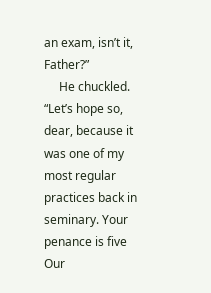an exam, isn’t it, Father?”
     He chuckled. “Let’s hope so, dear, because it was one of my most regular practices back in seminary. Your penance is five Our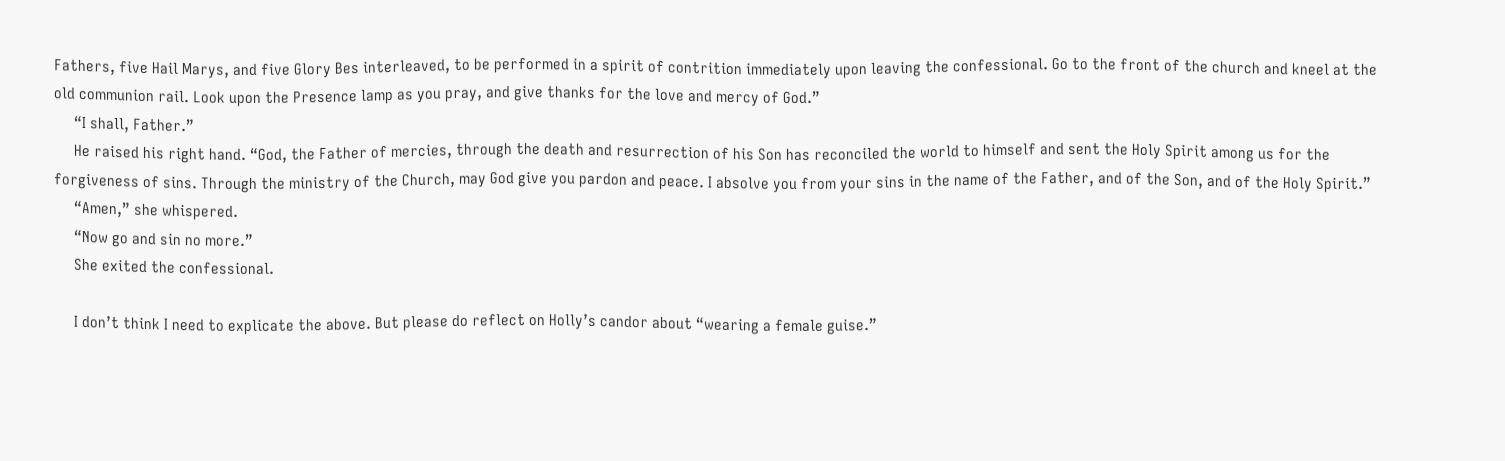Fathers, five Hail Marys, and five Glory Bes interleaved, to be performed in a spirit of contrition immediately upon leaving the confessional. Go to the front of the church and kneel at the old communion rail. Look upon the Presence lamp as you pray, and give thanks for the love and mercy of God.”
     “I shall, Father.”
     He raised his right hand. “God, the Father of mercies, through the death and resurrection of his Son has reconciled the world to himself and sent the Holy Spirit among us for the forgiveness of sins. Through the ministry of the Church, may God give you pardon and peace. I absolve you from your sins in the name of the Father, and of the Son, and of the Holy Spirit.”
     “Amen,” she whispered.
     “Now go and sin no more.”
     She exited the confessional.

     I don’t think I need to explicate the above. But please do reflect on Holly’s candor about “wearing a female guise.”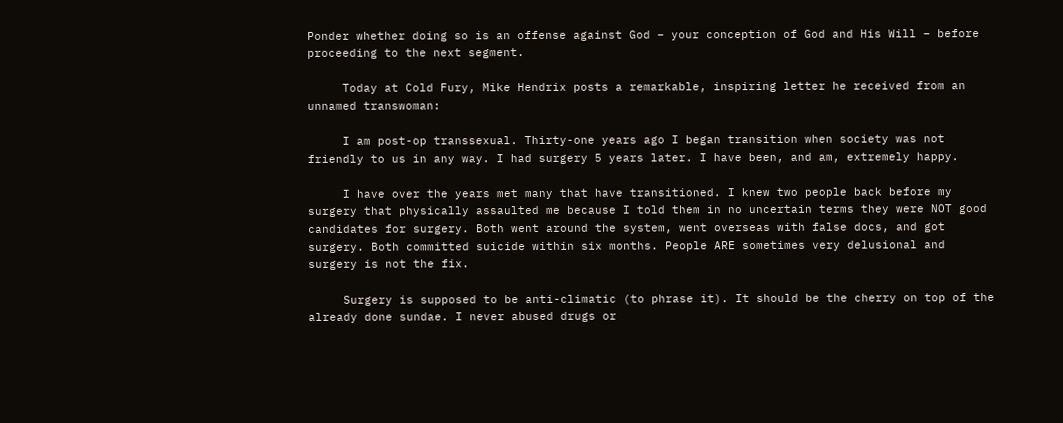Ponder whether doing so is an offense against God – your conception of God and His Will – before proceeding to the next segment.

     Today at Cold Fury, Mike Hendrix posts a remarkable, inspiring letter he received from an unnamed transwoman:

     I am post-op transsexual. Thirty-one years ago I began transition when society was not friendly to us in any way. I had surgery 5 years later. I have been, and am, extremely happy.

     I have over the years met many that have transitioned. I knew two people back before my surgery that physically assaulted me because I told them in no uncertain terms they were NOT good candidates for surgery. Both went around the system, went overseas with false docs, and got surgery. Both committed suicide within six months. People ARE sometimes very delusional and surgery is not the fix.

     Surgery is supposed to be anti-climatic (to phrase it). It should be the cherry on top of the already done sundae. I never abused drugs or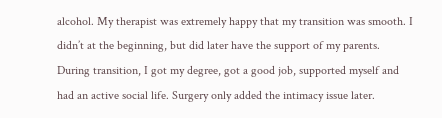alcohol. My therapist was extremely happy that my transition was smooth. I didn’t at the beginning, but did later have the support of my parents. During transition, I got my degree, got a good job, supported myself and had an active social life. Surgery only added the intimacy issue later.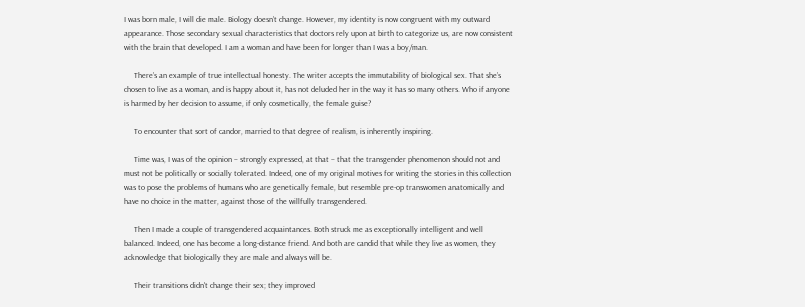I was born male, I will die male. Biology doesn’t change. However, my identity is now congruent with my outward appearance. Those secondary sexual characteristics that doctors rely upon at birth to categorize us, are now consistent with the brain that developed. I am a woman and have been for longer than I was a boy/man.

     There’s an example of true intellectual honesty. The writer accepts the immutability of biological sex. That she’s chosen to live as a woman, and is happy about it, has not deluded her in the way it has so many others. Who if anyone is harmed by her decision to assume, if only cosmetically, the female guise?

     To encounter that sort of candor, married to that degree of realism, is inherently inspiring.

     Time was, I was of the opinion – strongly expressed, at that – that the transgender phenomenon should not and must not be politically or socially tolerated. Indeed, one of my original motives for writing the stories in this collection was to pose the problems of humans who are genetically female, but resemble pre-op transwomen anatomically and have no choice in the matter, against those of the willfully transgendered.

     Then I made a couple of transgendered acquaintances. Both struck me as exceptionally intelligent and well balanced. Indeed, one has become a long-distance friend. And both are candid that while they live as women, they acknowledge that biologically they are male and always will be.

     Their transitions didn't change their sex; they improved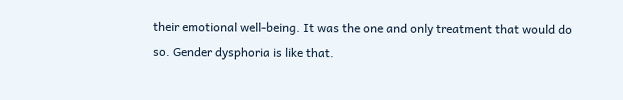their emotional well-being. It was the one and only treatment that would do so. Gender dysphoria is like that.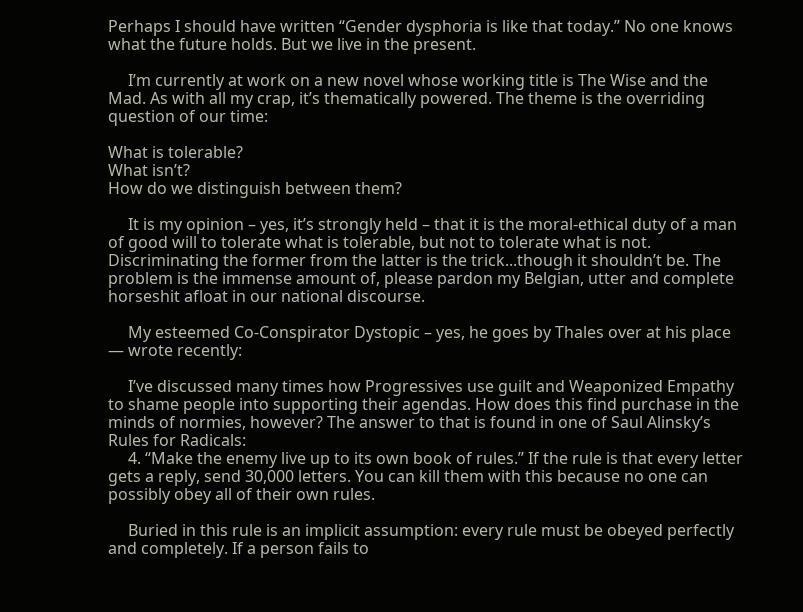Perhaps I should have written “Gender dysphoria is like that today.” No one knows what the future holds. But we live in the present.

     I’m currently at work on a new novel whose working title is The Wise and the Mad. As with all my crap, it’s thematically powered. The theme is the overriding question of our time:

What is tolerable?
What isn’t?
How do we distinguish between them?

     It is my opinion – yes, it’s strongly held – that it is the moral-ethical duty of a man of good will to tolerate what is tolerable, but not to tolerate what is not. Discriminating the former from the latter is the trick...though it shouldn’t be. The problem is the immense amount of, please pardon my Belgian, utter and complete horseshit afloat in our national discourse.

     My esteemed Co-Conspirator Dystopic – yes, he goes by Thales over at his place — wrote recently:

     I’ve discussed many times how Progressives use guilt and Weaponized Empathy to shame people into supporting their agendas. How does this find purchase in the minds of normies, however? The answer to that is found in one of Saul Alinsky’s Rules for Radicals:
     4. “Make the enemy live up to its own book of rules.” If the rule is that every letter gets a reply, send 30,000 letters. You can kill them with this because no one can possibly obey all of their own rules.

     Buried in this rule is an implicit assumption: every rule must be obeyed perfectly and completely. If a person fails to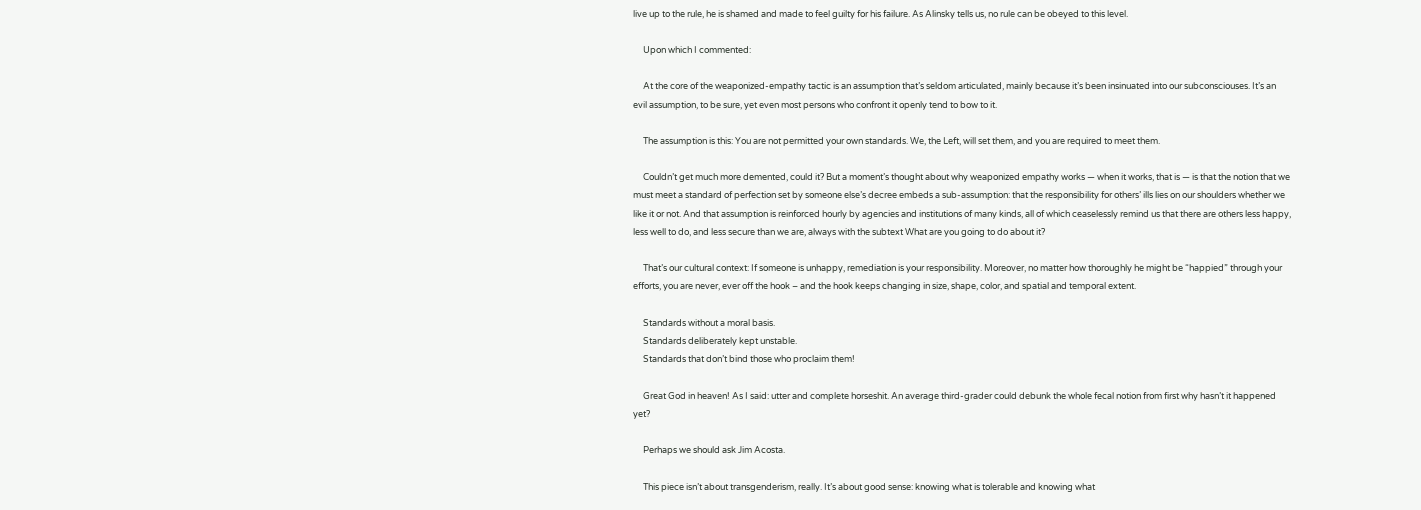live up to the rule, he is shamed and made to feel guilty for his failure. As Alinsky tells us, no rule can be obeyed to this level.

     Upon which I commented:

     At the core of the weaponized-empathy tactic is an assumption that’s seldom articulated, mainly because it’s been insinuated into our subconsciouses. It’s an evil assumption, to be sure, yet even most persons who confront it openly tend to bow to it.

     The assumption is this: You are not permitted your own standards. We, the Left, will set them, and you are required to meet them.

     Couldn’t get much more demented, could it? But a moment’s thought about why weaponized empathy works — when it works, that is — is that the notion that we must meet a standard of perfection set by someone else’s decree embeds a sub-assumption: that the responsibility for others’ ills lies on our shoulders whether we like it or not. And that assumption is reinforced hourly by agencies and institutions of many kinds, all of which ceaselessly remind us that there are others less happy, less well to do, and less secure than we are, always with the subtext What are you going to do about it?

     That’s our cultural context: If someone is unhappy, remediation is your responsibility. Moreover, no matter how thoroughly he might be “happied” through your efforts, you are never, ever off the hook – and the hook keeps changing in size, shape, color, and spatial and temporal extent.

     Standards without a moral basis.
     Standards deliberately kept unstable.
     Standards that don’t bind those who proclaim them!

     Great God in heaven! As I said: utter and complete horseshit. An average third-grader could debunk the whole fecal notion from first why hasn’t it happened yet?

     Perhaps we should ask Jim Acosta.

     This piece isn’t about transgenderism, really. It’s about good sense: knowing what is tolerable and knowing what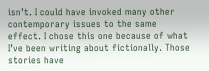isn’t. I could have invoked many other contemporary issues to the same effect. I chose this one because of what I’ve been writing about fictionally. Those stories have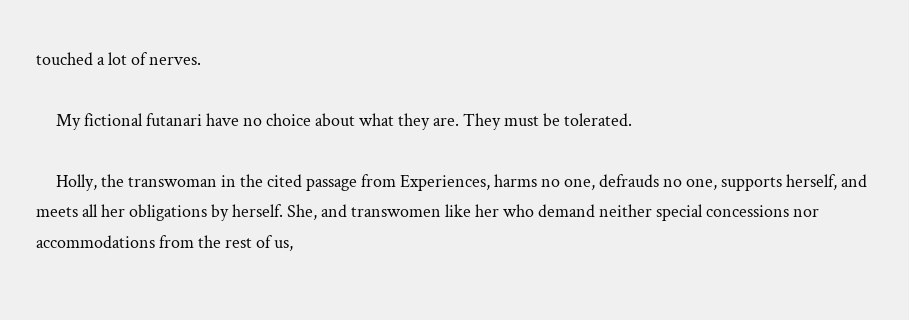touched a lot of nerves.

     My fictional futanari have no choice about what they are. They must be tolerated.

     Holly, the transwoman in the cited passage from Experiences, harms no one, defrauds no one, supports herself, and meets all her obligations by herself. She, and transwomen like her who demand neither special concessions nor accommodations from the rest of us,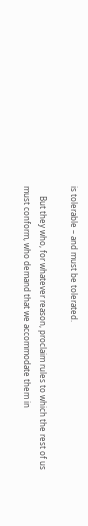is tolerable – and must be tolerated.

     But they who, for whatever reason, proclaim rules to which the rest of us must conform, who demand that we accommodate them in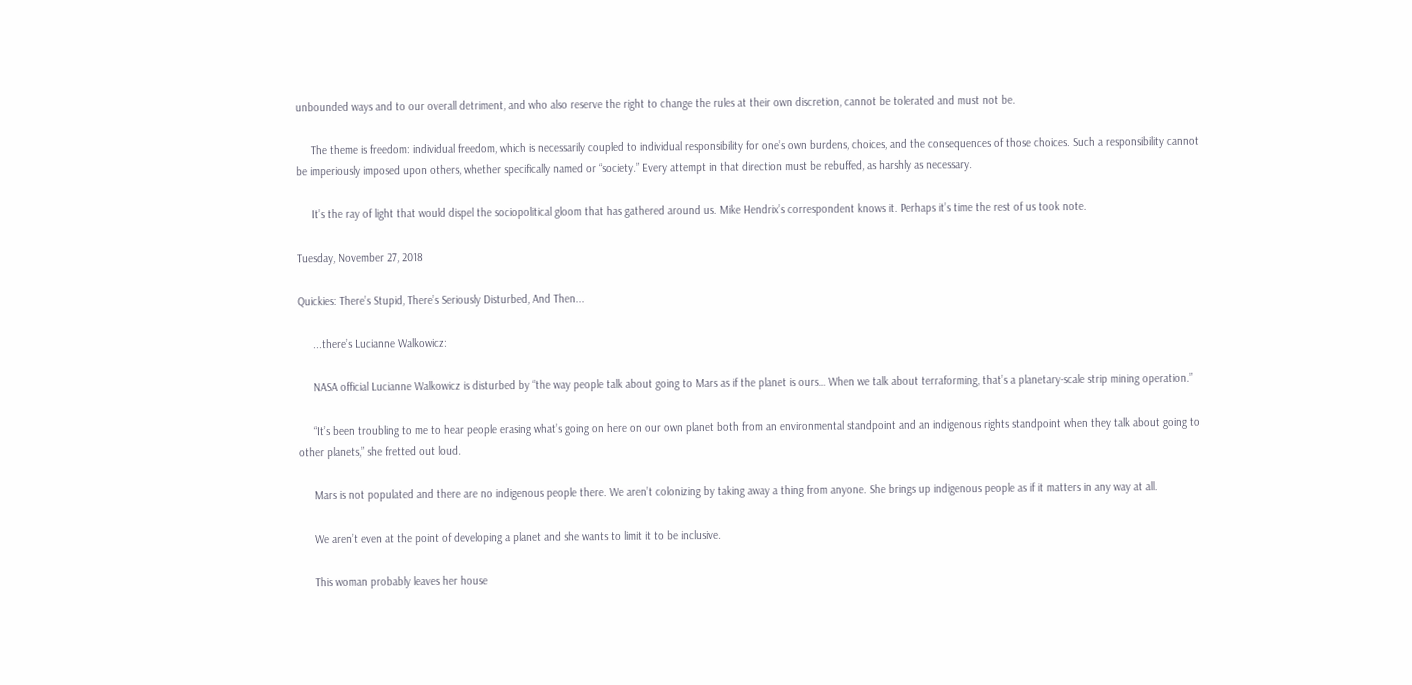unbounded ways and to our overall detriment, and who also reserve the right to change the rules at their own discretion, cannot be tolerated and must not be.

     The theme is freedom: individual freedom, which is necessarily coupled to individual responsibility for one’s own burdens, choices, and the consequences of those choices. Such a responsibility cannot be imperiously imposed upon others, whether specifically named or “society.” Every attempt in that direction must be rebuffed, as harshly as necessary.

     It’s the ray of light that would dispel the sociopolitical gloom that has gathered around us. Mike Hendrix’s correspondent knows it. Perhaps it’s time the rest of us took note.

Tuesday, November 27, 2018

Quickies: There’s Stupid, There’s Seriously Disturbed, And Then...

     ...there’s Lucianne Walkowicz:

     NASA official Lucianne Walkowicz is disturbed by “the way people talk about going to Mars as if the planet is ours… When we talk about terraforming, that’s a planetary-scale strip mining operation.”

     “It’s been troubling to me to hear people erasing what’s going on here on our own planet both from an environmental standpoint and an indigenous rights standpoint when they talk about going to other planets,” she fretted out loud.

     Mars is not populated and there are no indigenous people there. We aren’t colonizing by taking away a thing from anyone. She brings up indigenous people as if it matters in any way at all.

     We aren’t even at the point of developing a planet and she wants to limit it to be inclusive.

     This woman probably leaves her house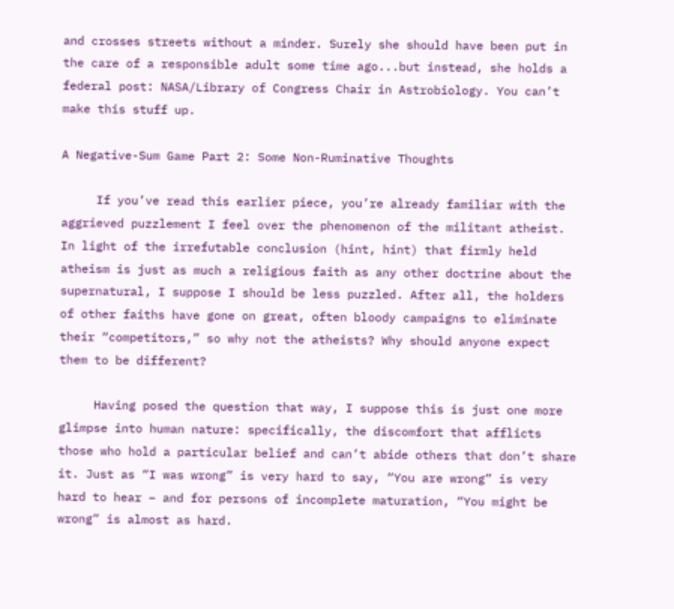and crosses streets without a minder. Surely she should have been put in the care of a responsible adult some time ago...but instead, she holds a federal post: NASA/Library of Congress Chair in Astrobiology. You can’t make this stuff up.

A Negative-Sum Game Part 2: Some Non-Ruminative Thoughts

     If you’ve read this earlier piece, you’re already familiar with the aggrieved puzzlement I feel over the phenomenon of the militant atheist. In light of the irrefutable conclusion (hint, hint) that firmly held atheism is just as much a religious faith as any other doctrine about the supernatural, I suppose I should be less puzzled. After all, the holders of other faiths have gone on great, often bloody campaigns to eliminate their “competitors,” so why not the atheists? Why should anyone expect them to be different?

     Having posed the question that way, I suppose this is just one more glimpse into human nature: specifically, the discomfort that afflicts those who hold a particular belief and can’t abide others that don’t share it. Just as “I was wrong” is very hard to say, “You are wrong” is very hard to hear – and for persons of incomplete maturation, “You might be wrong” is almost as hard.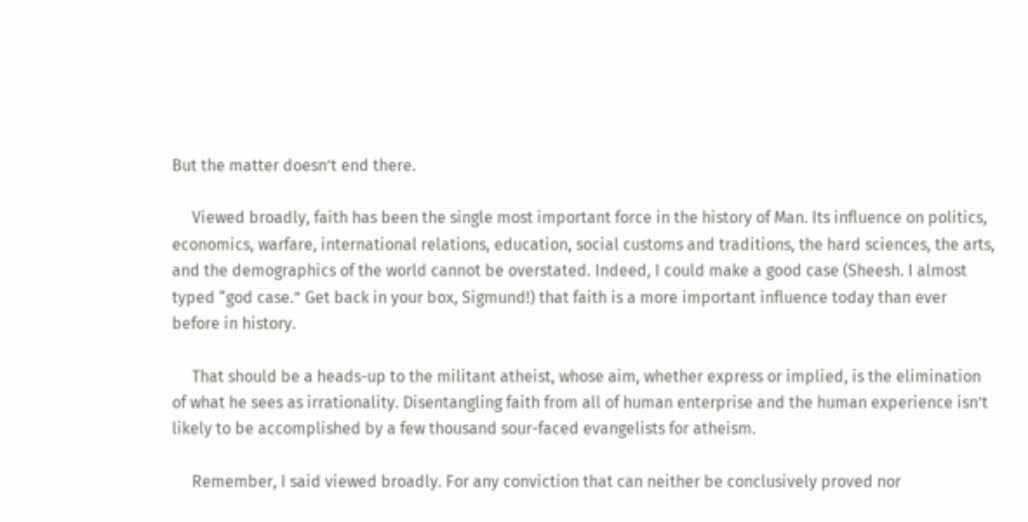But the matter doesn’t end there.

     Viewed broadly, faith has been the single most important force in the history of Man. Its influence on politics, economics, warfare, international relations, education, social customs and traditions, the hard sciences, the arts, and the demographics of the world cannot be overstated. Indeed, I could make a good case (Sheesh. I almost typed “god case.” Get back in your box, Sigmund!) that faith is a more important influence today than ever before in history.

     That should be a heads-up to the militant atheist, whose aim, whether express or implied, is the elimination of what he sees as irrationality. Disentangling faith from all of human enterprise and the human experience isn’t likely to be accomplished by a few thousand sour-faced evangelists for atheism.

     Remember, I said viewed broadly. For any conviction that can neither be conclusively proved nor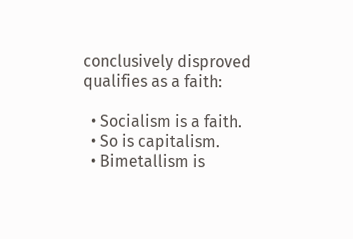conclusively disproved qualifies as a faith:

  • Socialism is a faith.
  • So is capitalism.
  • Bimetallism is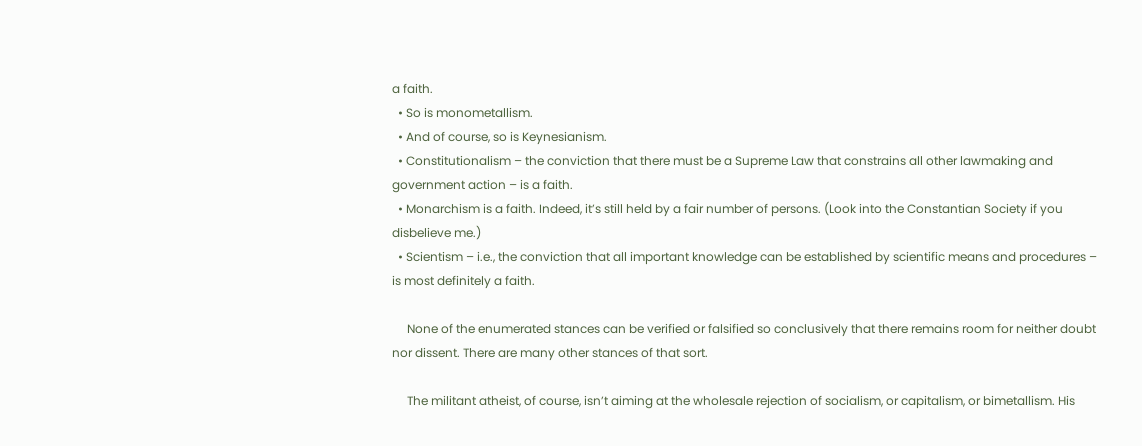a faith.
  • So is monometallism.
  • And of course, so is Keynesianism.
  • Constitutionalism – the conviction that there must be a Supreme Law that constrains all other lawmaking and government action – is a faith.
  • Monarchism is a faith. Indeed, it’s still held by a fair number of persons. (Look into the Constantian Society if you disbelieve me.)
  • Scientism – i.e., the conviction that all important knowledge can be established by scientific means and procedures – is most definitely a faith.

     None of the enumerated stances can be verified or falsified so conclusively that there remains room for neither doubt nor dissent. There are many other stances of that sort.

     The militant atheist, of course, isn’t aiming at the wholesale rejection of socialism, or capitalism, or bimetallism. His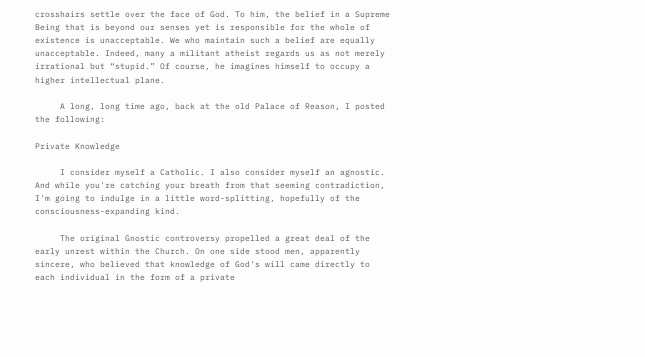crosshairs settle over the face of God. To him, the belief in a Supreme Being that is beyond our senses yet is responsible for the whole of existence is unacceptable. We who maintain such a belief are equally unacceptable. Indeed, many a militant atheist regards us as not merely irrational but “stupid.” Of course, he imagines himself to occupy a higher intellectual plane.

     A long, long time ago, back at the old Palace of Reason, I posted the following:

Private Knowledge

     I consider myself a Catholic. I also consider myself an agnostic. And while you're catching your breath from that seeming contradiction, I'm going to indulge in a little word-splitting, hopefully of the consciousness-expanding kind.

     The original Gnostic controversy propelled a great deal of the early unrest within the Church. On one side stood men, apparently sincere, who believed that knowledge of God's will came directly to each individual in the form of a private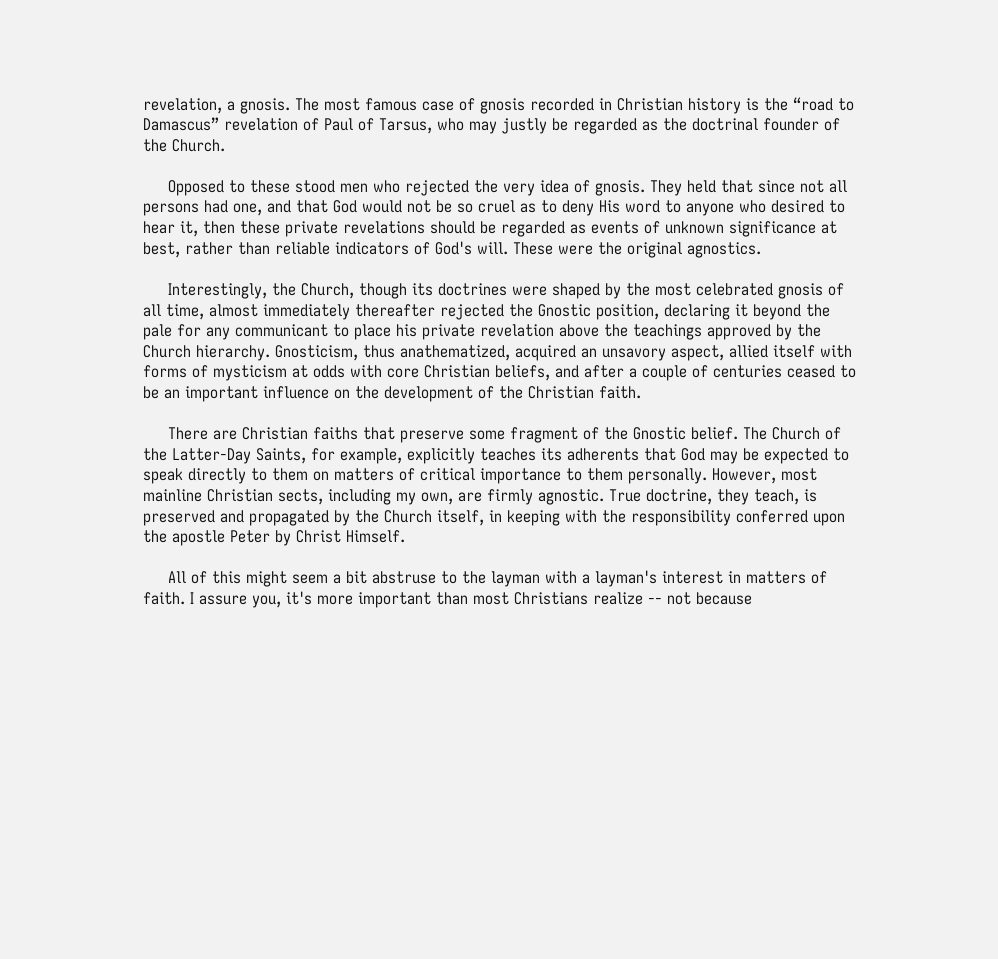revelation, a gnosis. The most famous case of gnosis recorded in Christian history is the “road to Damascus” revelation of Paul of Tarsus, who may justly be regarded as the doctrinal founder of the Church.

     Opposed to these stood men who rejected the very idea of gnosis. They held that since not all persons had one, and that God would not be so cruel as to deny His word to anyone who desired to hear it, then these private revelations should be regarded as events of unknown significance at best, rather than reliable indicators of God's will. These were the original agnostics.

     Interestingly, the Church, though its doctrines were shaped by the most celebrated gnosis of all time, almost immediately thereafter rejected the Gnostic position, declaring it beyond the pale for any communicant to place his private revelation above the teachings approved by the Church hierarchy. Gnosticism, thus anathematized, acquired an unsavory aspect, allied itself with forms of mysticism at odds with core Christian beliefs, and after a couple of centuries ceased to be an important influence on the development of the Christian faith.

     There are Christian faiths that preserve some fragment of the Gnostic belief. The Church of the Latter-Day Saints, for example, explicitly teaches its adherents that God may be expected to speak directly to them on matters of critical importance to them personally. However, most mainline Christian sects, including my own, are firmly agnostic. True doctrine, they teach, is preserved and propagated by the Church itself, in keeping with the responsibility conferred upon the apostle Peter by Christ Himself.

     All of this might seem a bit abstruse to the layman with a layman's interest in matters of faith. I assure you, it's more important than most Christians realize -- not because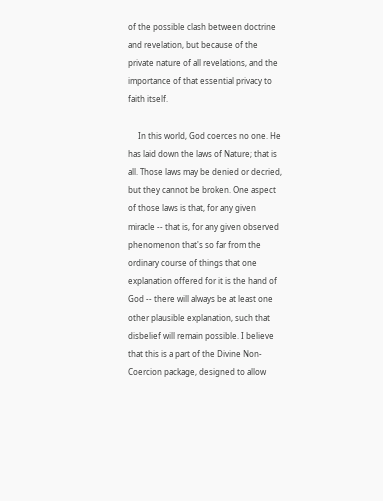of the possible clash between doctrine and revelation, but because of the private nature of all revelations, and the importance of that essential privacy to faith itself.

     In this world, God coerces no one. He has laid down the laws of Nature; that is all. Those laws may be denied or decried, but they cannot be broken. One aspect of those laws is that, for any given miracle -- that is, for any given observed phenomenon that's so far from the ordinary course of things that one explanation offered for it is the hand of God -- there will always be at least one other plausible explanation, such that disbelief will remain possible. I believe that this is a part of the Divine Non-Coercion package, designed to allow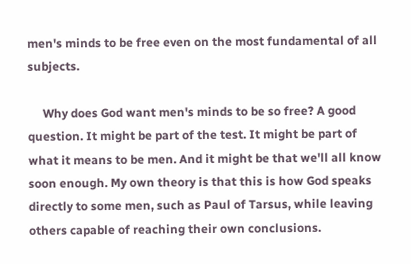men's minds to be free even on the most fundamental of all subjects.

     Why does God want men's minds to be so free? A good question. It might be part of the test. It might be part of what it means to be men. And it might be that we'll all know soon enough. My own theory is that this is how God speaks directly to some men, such as Paul of Tarsus, while leaving others capable of reaching their own conclusions.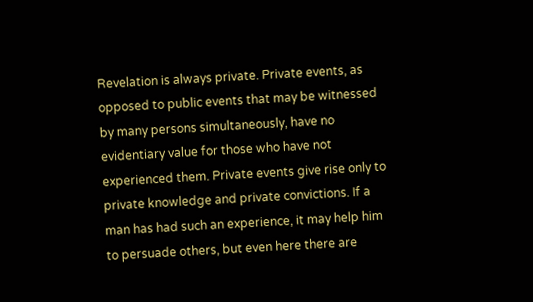Revelation is always private. Private events, as opposed to public events that may be witnessed by many persons simultaneously, have no evidentiary value for those who have not experienced them. Private events give rise only to private knowledge and private convictions. If a man has had such an experience, it may help him to persuade others, but even here there are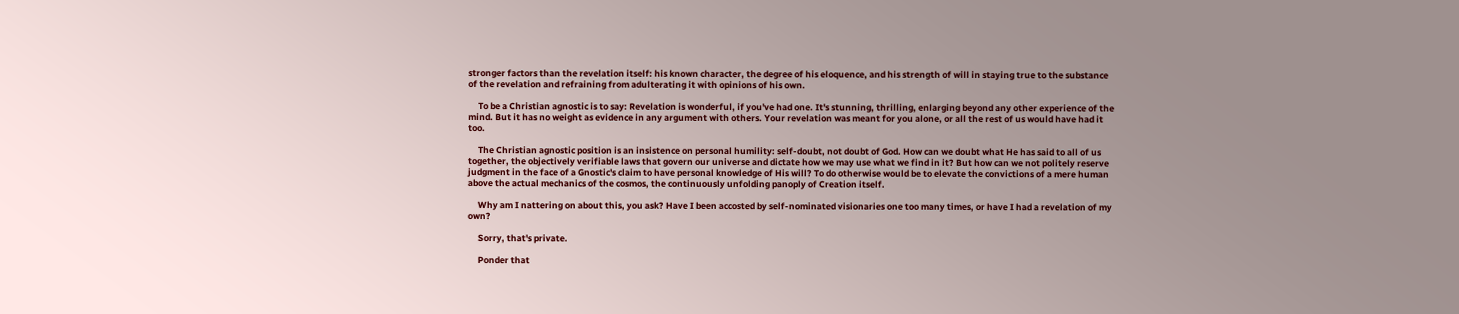stronger factors than the revelation itself: his known character, the degree of his eloquence, and his strength of will in staying true to the substance of the revelation and refraining from adulterating it with opinions of his own.

     To be a Christian agnostic is to say: Revelation is wonderful, if you've had one. It's stunning, thrilling, enlarging beyond any other experience of the mind. But it has no weight as evidence in any argument with others. Your revelation was meant for you alone, or all the rest of us would have had it too.

     The Christian agnostic position is an insistence on personal humility: self-doubt, not doubt of God. How can we doubt what He has said to all of us together, the objectively verifiable laws that govern our universe and dictate how we may use what we find in it? But how can we not politely reserve judgment in the face of a Gnostic's claim to have personal knowledge of His will? To do otherwise would be to elevate the convictions of a mere human above the actual mechanics of the cosmos, the continuously unfolding panoply of Creation itself.

     Why am I nattering on about this, you ask? Have I been accosted by self-nominated visionaries one too many times, or have I had a revelation of my own?

     Sorry, that's private.

     Ponder that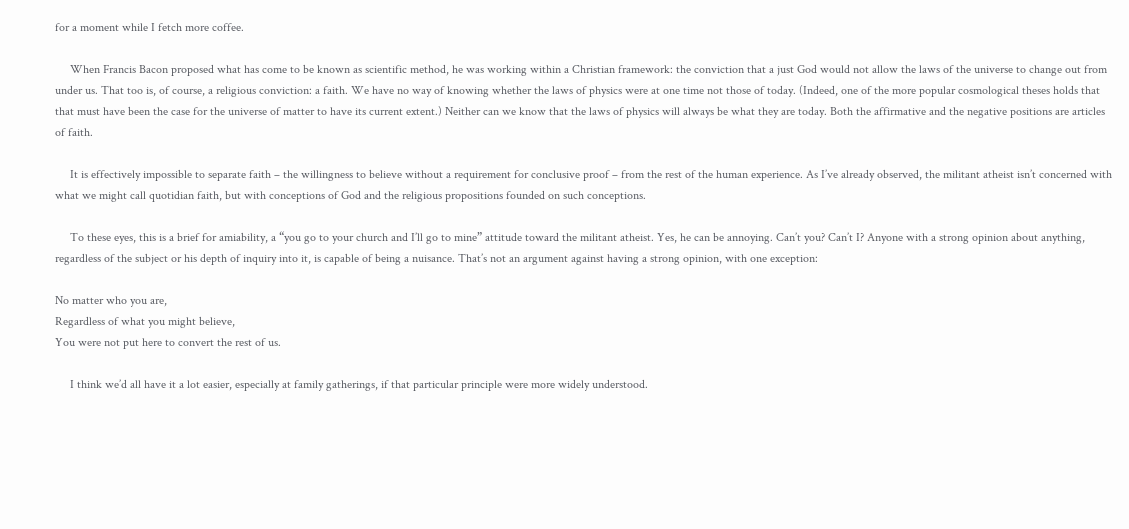for a moment while I fetch more coffee.

     When Francis Bacon proposed what has come to be known as scientific method, he was working within a Christian framework: the conviction that a just God would not allow the laws of the universe to change out from under us. That too is, of course, a religious conviction: a faith. We have no way of knowing whether the laws of physics were at one time not those of today. (Indeed, one of the more popular cosmological theses holds that that must have been the case for the universe of matter to have its current extent.) Neither can we know that the laws of physics will always be what they are today. Both the affirmative and the negative positions are articles of faith.

     It is effectively impossible to separate faith – the willingness to believe without a requirement for conclusive proof – from the rest of the human experience. As I’ve already observed, the militant atheist isn’t concerned with what we might call quotidian faith, but with conceptions of God and the religious propositions founded on such conceptions.

     To these eyes, this is a brief for amiability, a “you go to your church and I’ll go to mine” attitude toward the militant atheist. Yes, he can be annoying. Can’t you? Can’t I? Anyone with a strong opinion about anything, regardless of the subject or his depth of inquiry into it, is capable of being a nuisance. That’s not an argument against having a strong opinion, with one exception:

No matter who you are,
Regardless of what you might believe,
You were not put here to convert the rest of us.

     I think we’d all have it a lot easier, especially at family gatherings, if that particular principle were more widely understood.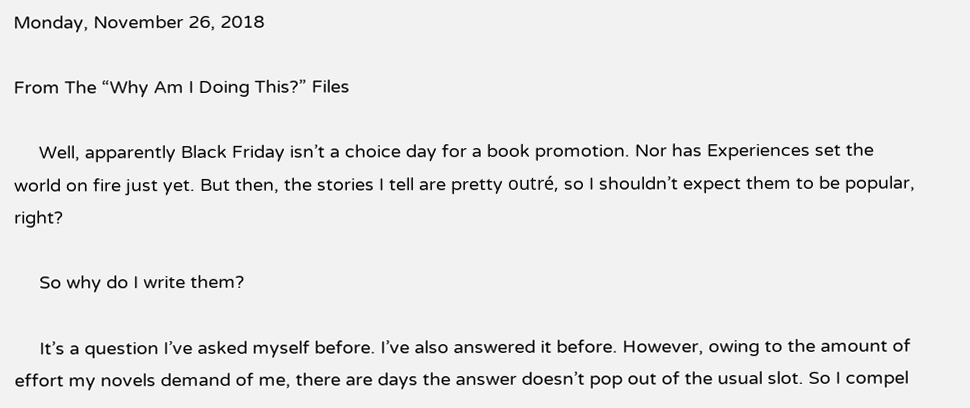Monday, November 26, 2018

From The “Why Am I Doing This?” Files

     Well, apparently Black Friday isn’t a choice day for a book promotion. Nor has Experiences set the world on fire just yet. But then, the stories I tell are pretty outré, so I shouldn’t expect them to be popular, right?

     So why do I write them?

     It’s a question I’ve asked myself before. I’ve also answered it before. However, owing to the amount of effort my novels demand of me, there are days the answer doesn’t pop out of the usual slot. So I compel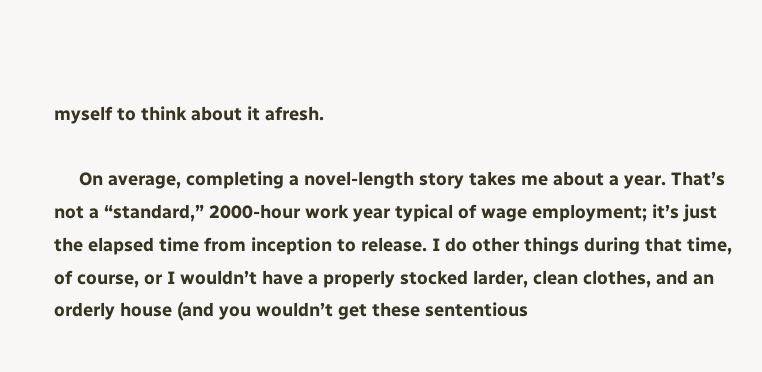myself to think about it afresh.

     On average, completing a novel-length story takes me about a year. That’s not a “standard,” 2000-hour work year typical of wage employment; it’s just the elapsed time from inception to release. I do other things during that time, of course, or I wouldn’t have a properly stocked larder, clean clothes, and an orderly house (and you wouldn’t get these sententious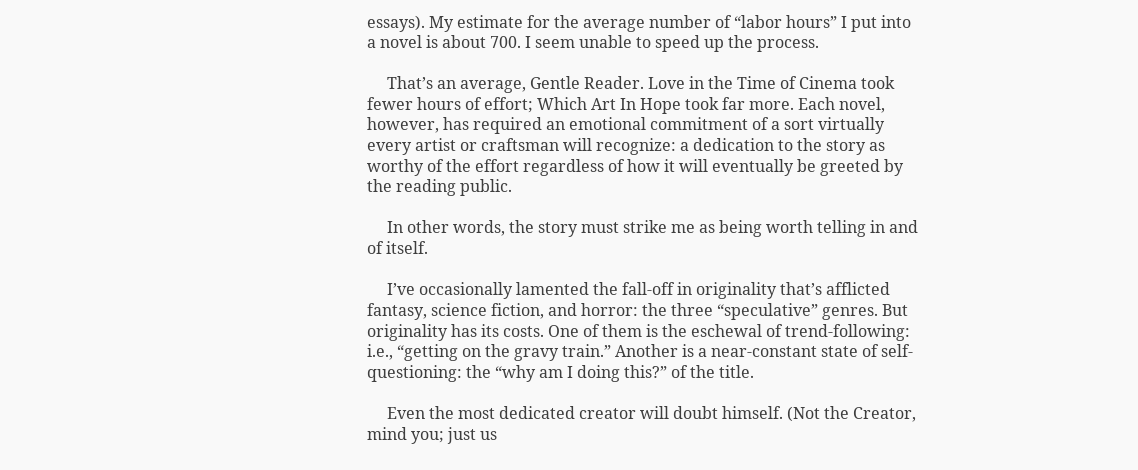essays). My estimate for the average number of “labor hours” I put into a novel is about 700. I seem unable to speed up the process.

     That’s an average, Gentle Reader. Love in the Time of Cinema took fewer hours of effort; Which Art In Hope took far more. Each novel, however, has required an emotional commitment of a sort virtually every artist or craftsman will recognize: a dedication to the story as worthy of the effort regardless of how it will eventually be greeted by the reading public.

     In other words, the story must strike me as being worth telling in and of itself.

     I’ve occasionally lamented the fall-off in originality that’s afflicted fantasy, science fiction, and horror: the three “speculative” genres. But originality has its costs. One of them is the eschewal of trend-following: i.e., “getting on the gravy train.” Another is a near-constant state of self-questioning: the “why am I doing this?” of the title.

     Even the most dedicated creator will doubt himself. (Not the Creator, mind you; just us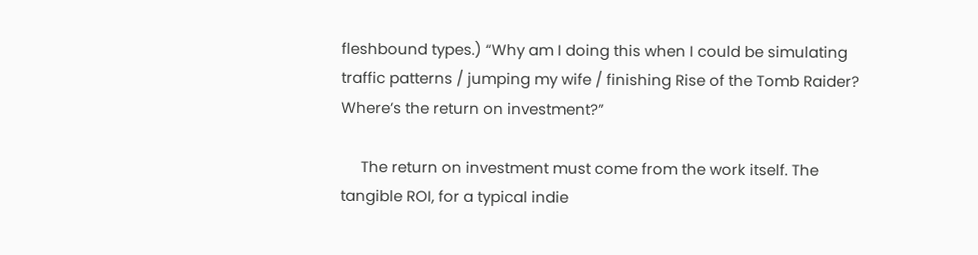fleshbound types.) “Why am I doing this when I could be simulating traffic patterns / jumping my wife / finishing Rise of the Tomb Raider? Where’s the return on investment?”

     The return on investment must come from the work itself. The tangible ROI, for a typical indie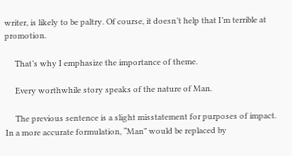writer, is likely to be paltry. Of course, it doesn’t help that I’m terrible at promotion.

     That’s why I emphasize the importance of theme.

     Every worthwhile story speaks of the nature of Man.

     The previous sentence is a slight misstatement for purposes of impact. In a more accurate formulation, “Man” would be replaced by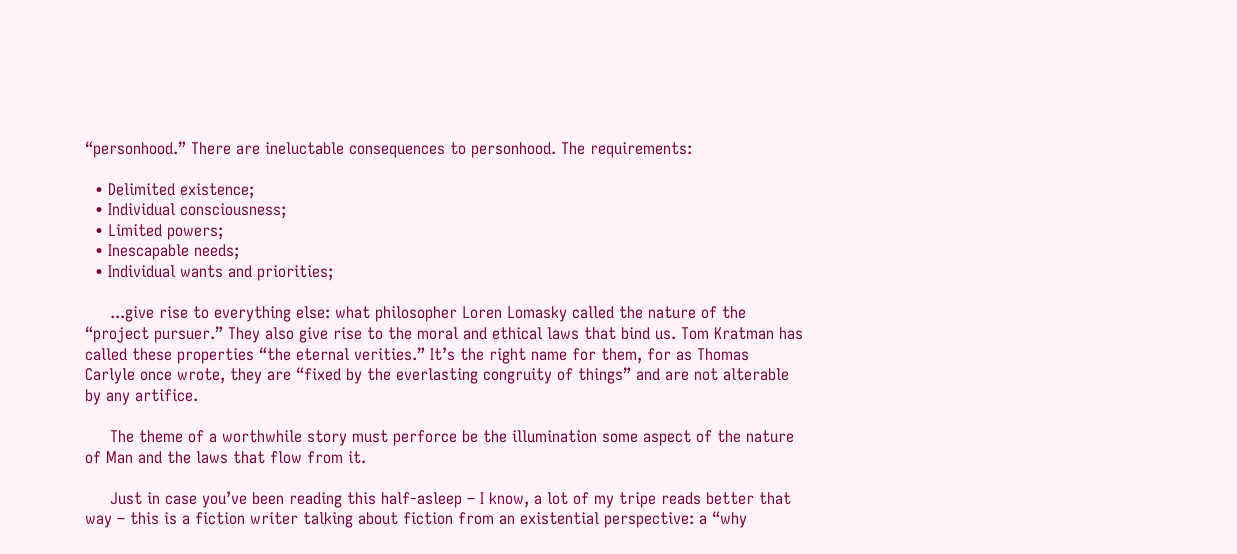“personhood.” There are ineluctable consequences to personhood. The requirements:

  • Delimited existence;
  • Individual consciousness;
  • Limited powers;
  • Inescapable needs;
  • Individual wants and priorities;

     ...give rise to everything else: what philosopher Loren Lomasky called the nature of the “project pursuer.” They also give rise to the moral and ethical laws that bind us. Tom Kratman has called these properties “the eternal verities.” It’s the right name for them, for as Thomas Carlyle once wrote, they are “fixed by the everlasting congruity of things” and are not alterable by any artifice.

     The theme of a worthwhile story must perforce be the illumination some aspect of the nature of Man and the laws that flow from it.

     Just in case you’ve been reading this half-asleep – I know, a lot of my tripe reads better that way – this is a fiction writer talking about fiction from an existential perspective: a “why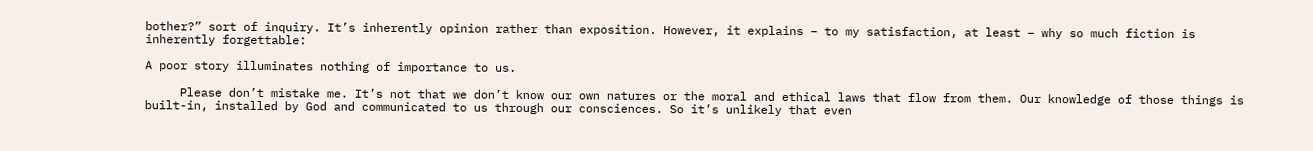bother?” sort of inquiry. It’s inherently opinion rather than exposition. However, it explains – to my satisfaction, at least – why so much fiction is inherently forgettable:

A poor story illuminates nothing of importance to us.

     Please don’t mistake me. It’s not that we don’t know our own natures or the moral and ethical laws that flow from them. Our knowledge of those things is built-in, installed by God and communicated to us through our consciences. So it’s unlikely that even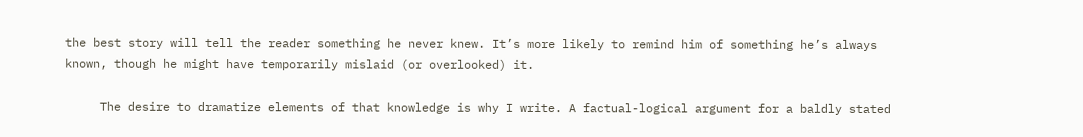the best story will tell the reader something he never knew. It’s more likely to remind him of something he’s always known, though he might have temporarily mislaid (or overlooked) it.

     The desire to dramatize elements of that knowledge is why I write. A factual-logical argument for a baldly stated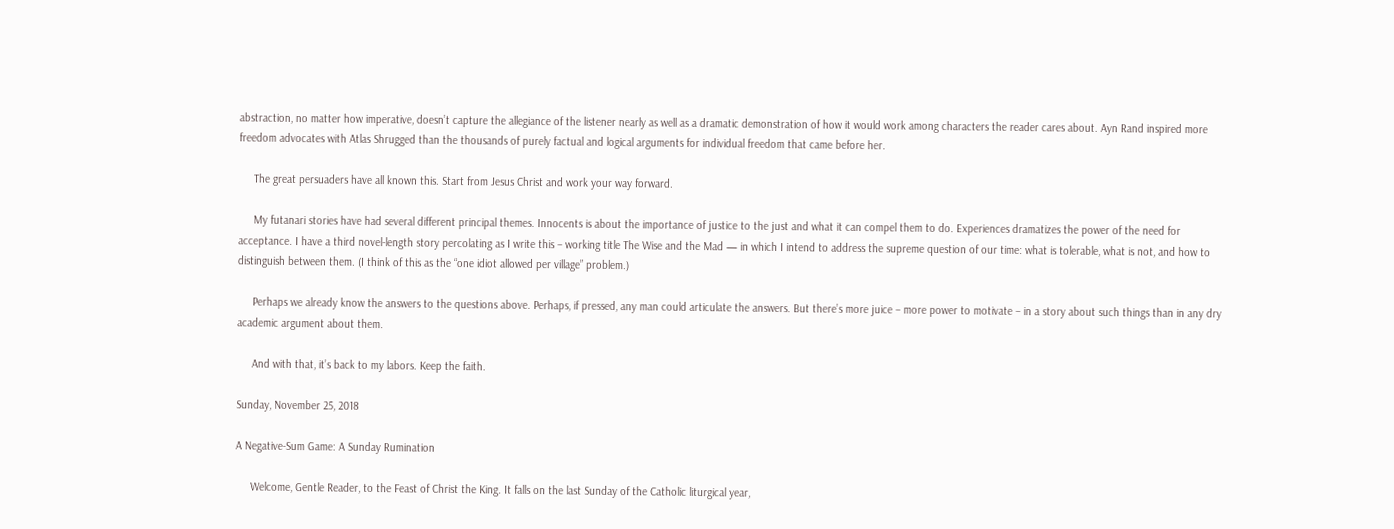abstraction, no matter how imperative, doesn’t capture the allegiance of the listener nearly as well as a dramatic demonstration of how it would work among characters the reader cares about. Ayn Rand inspired more freedom advocates with Atlas Shrugged than the thousands of purely factual and logical arguments for individual freedom that came before her.

     The great persuaders have all known this. Start from Jesus Christ and work your way forward.

     My futanari stories have had several different principal themes. Innocents is about the importance of justice to the just and what it can compel them to do. Experiences dramatizes the power of the need for acceptance. I have a third novel-length story percolating as I write this – working title The Wise and the Mad — in which I intend to address the supreme question of our time: what is tolerable, what is not, and how to distinguish between them. (I think of this as the “one idiot allowed per village” problem.)

     Perhaps we already know the answers to the questions above. Perhaps, if pressed, any man could articulate the answers. But there’s more juice – more power to motivate – in a story about such things than in any dry academic argument about them.

     And with that, it’s back to my labors. Keep the faith.

Sunday, November 25, 2018

A Negative-Sum Game: A Sunday Rumination

     Welcome, Gentle Reader, to the Feast of Christ the King. It falls on the last Sunday of the Catholic liturgical year,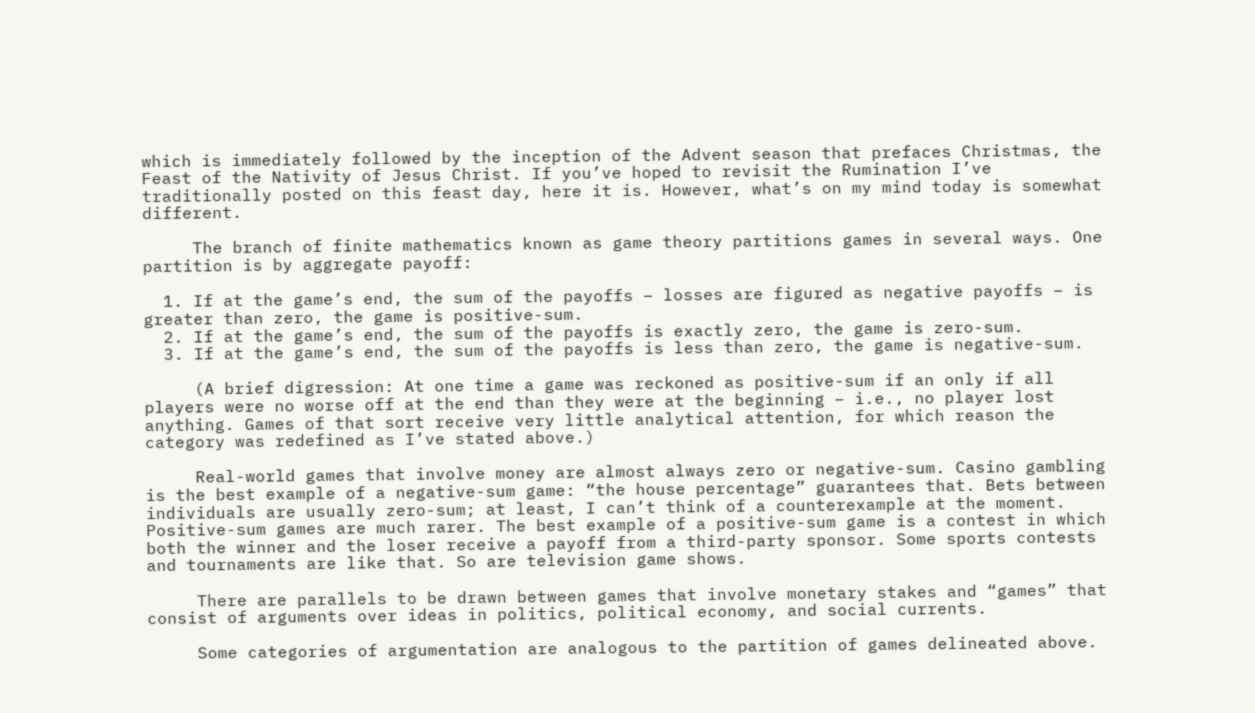which is immediately followed by the inception of the Advent season that prefaces Christmas, the Feast of the Nativity of Jesus Christ. If you’ve hoped to revisit the Rumination I’ve traditionally posted on this feast day, here it is. However, what’s on my mind today is somewhat different.

     The branch of finite mathematics known as game theory partitions games in several ways. One partition is by aggregate payoff:

  1. If at the game’s end, the sum of the payoffs – losses are figured as negative payoffs – is greater than zero, the game is positive-sum.
  2. If at the game’s end, the sum of the payoffs is exactly zero, the game is zero-sum.
  3. If at the game’s end, the sum of the payoffs is less than zero, the game is negative-sum.

     (A brief digression: At one time a game was reckoned as positive-sum if an only if all players were no worse off at the end than they were at the beginning – i.e., no player lost anything. Games of that sort receive very little analytical attention, for which reason the category was redefined as I’ve stated above.)

     Real-world games that involve money are almost always zero or negative-sum. Casino gambling is the best example of a negative-sum game: “the house percentage” guarantees that. Bets between individuals are usually zero-sum; at least, I can’t think of a counterexample at the moment. Positive-sum games are much rarer. The best example of a positive-sum game is a contest in which both the winner and the loser receive a payoff from a third-party sponsor. Some sports contests and tournaments are like that. So are television game shows.

     There are parallels to be drawn between games that involve monetary stakes and “games” that consist of arguments over ideas in politics, political economy, and social currents.

     Some categories of argumentation are analogous to the partition of games delineated above.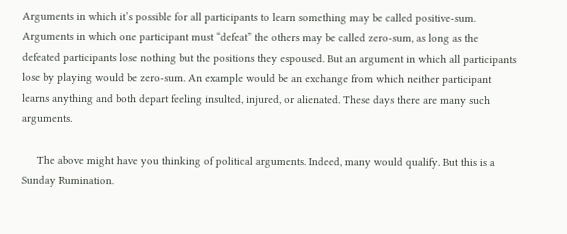Arguments in which it’s possible for all participants to learn something may be called positive-sum. Arguments in which one participant must “defeat” the others may be called zero-sum, as long as the defeated participants lose nothing but the positions they espoused. But an argument in which all participants lose by playing would be zero-sum. An example would be an exchange from which neither participant learns anything and both depart feeling insulted, injured, or alienated. These days there are many such arguments.

     The above might have you thinking of political arguments. Indeed, many would qualify. But this is a Sunday Rumination.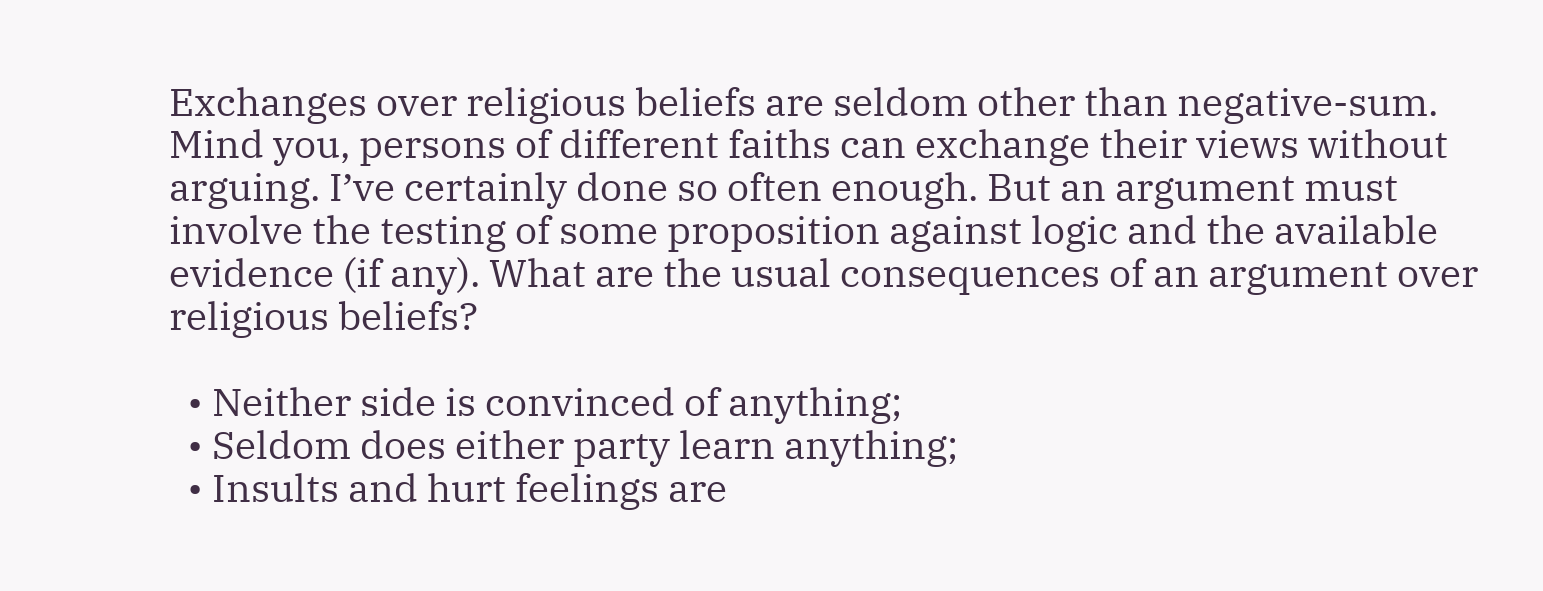Exchanges over religious beliefs are seldom other than negative-sum. Mind you, persons of different faiths can exchange their views without arguing. I’ve certainly done so often enough. But an argument must involve the testing of some proposition against logic and the available evidence (if any). What are the usual consequences of an argument over religious beliefs?

  • Neither side is convinced of anything;
  • Seldom does either party learn anything;
  • Insults and hurt feelings are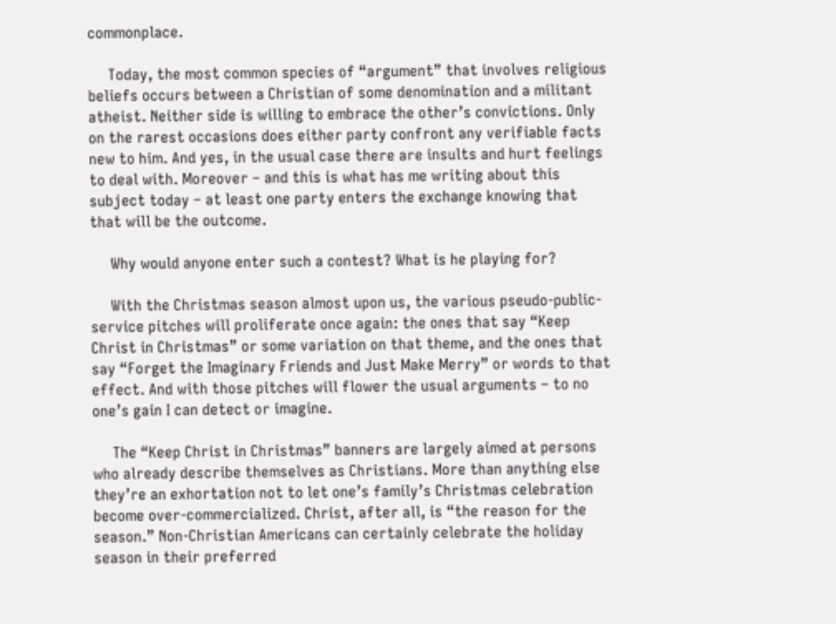commonplace.

     Today, the most common species of “argument” that involves religious beliefs occurs between a Christian of some denomination and a militant atheist. Neither side is willing to embrace the other’s convictions. Only on the rarest occasions does either party confront any verifiable facts new to him. And yes, in the usual case there are insults and hurt feelings to deal with. Moreover – and this is what has me writing about this subject today – at least one party enters the exchange knowing that that will be the outcome.

     Why would anyone enter such a contest? What is he playing for?

     With the Christmas season almost upon us, the various pseudo-public-service pitches will proliferate once again: the ones that say “Keep Christ in Christmas” or some variation on that theme, and the ones that say “Forget the Imaginary Friends and Just Make Merry” or words to that effect. And with those pitches will flower the usual arguments – to no one’s gain I can detect or imagine.

     The “Keep Christ in Christmas” banners are largely aimed at persons who already describe themselves as Christians. More than anything else they’re an exhortation not to let one’s family’s Christmas celebration become over-commercialized. Christ, after all, is “the reason for the season.” Non-Christian Americans can certainly celebrate the holiday season in their preferred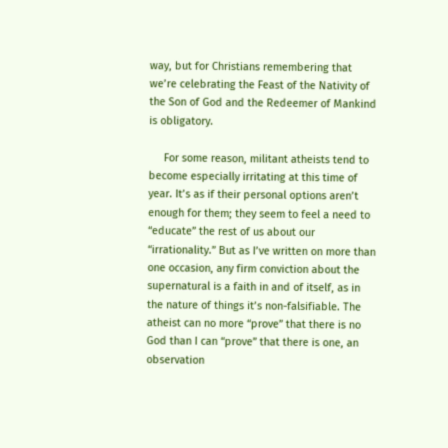way, but for Christians remembering that we’re celebrating the Feast of the Nativity of the Son of God and the Redeemer of Mankind is obligatory.

     For some reason, militant atheists tend to become especially irritating at this time of year. It’s as if their personal options aren’t enough for them; they seem to feel a need to “educate” the rest of us about our “irrationality.” But as I’ve written on more than one occasion, any firm conviction about the supernatural is a faith in and of itself, as in the nature of things it’s non-falsifiable. The atheist can no more “prove” that there is no God than I can “prove” that there is one, an observation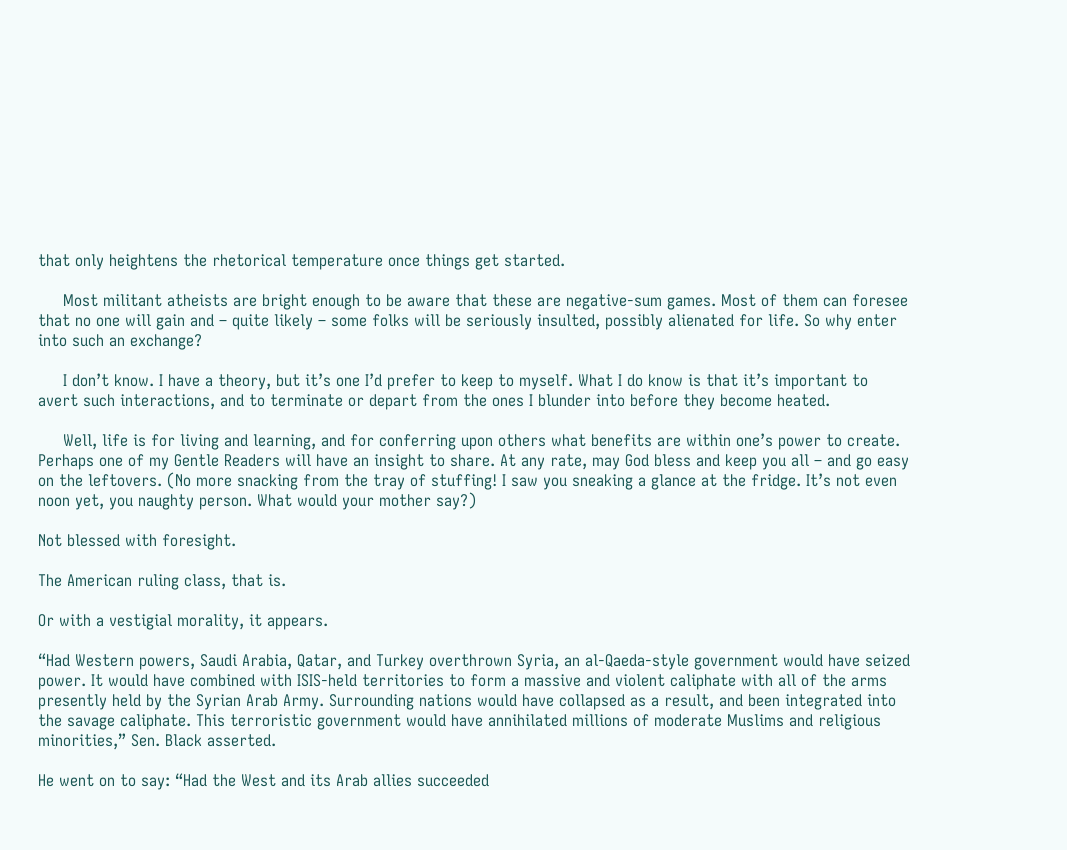that only heightens the rhetorical temperature once things get started.

     Most militant atheists are bright enough to be aware that these are negative-sum games. Most of them can foresee that no one will gain and – quite likely – some folks will be seriously insulted, possibly alienated for life. So why enter into such an exchange?

     I don’t know. I have a theory, but it’s one I’d prefer to keep to myself. What I do know is that it’s important to avert such interactions, and to terminate or depart from the ones I blunder into before they become heated.

     Well, life is for living and learning, and for conferring upon others what benefits are within one’s power to create. Perhaps one of my Gentle Readers will have an insight to share. At any rate, may God bless and keep you all – and go easy on the leftovers. (No more snacking from the tray of stuffing! I saw you sneaking a glance at the fridge. It’s not even noon yet, you naughty person. What would your mother say?)

Not blessed with foresight.

The American ruling class, that is.

Or with a vestigial morality, it appears.

“Had Western powers, Saudi Arabia, Qatar, and Turkey overthrown Syria, an al-Qaeda-style government would have seized power. It would have combined with ISIS-held territories to form a massive and violent caliphate with all of the arms presently held by the Syrian Arab Army. Surrounding nations would have collapsed as a result, and been integrated into the savage caliphate. This terroristic government would have annihilated millions of moderate Muslims and religious minorities,” Sen. Black asserted.

He went on to say: “Had the West and its Arab allies succeeded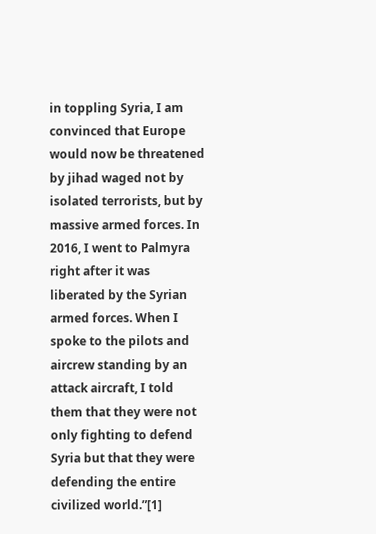in toppling Syria, I am convinced that Europe would now be threatened by jihad waged not by isolated terrorists, but by massive armed forces. In 2016, I went to Palmyra right after it was liberated by the Syrian armed forces. When I spoke to the pilots and aircrew standing by an attack aircraft, I told them that they were not only fighting to defend Syria but that they were defending the entire civilized world.”[1]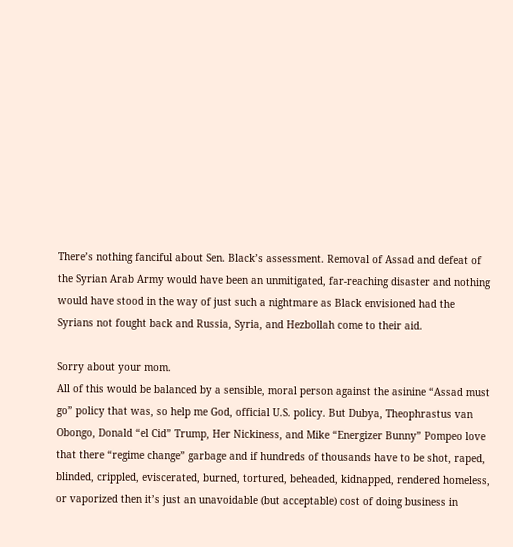There’s nothing fanciful about Sen. Black’s assessment. Removal of Assad and defeat of the Syrian Arab Army would have been an unmitigated, far-reaching disaster and nothing would have stood in the way of just such a nightmare as Black envisioned had the Syrians not fought back and Russia, Syria, and Hezbollah come to their aid.

Sorry about your mom.
All of this would be balanced by a sensible, moral person against the asinine “Assad must go” policy that was, so help me God, official U.S. policy. But Dubya, Theophrastus van Obongo, Donald “el Cid” Trump, Her Nickiness, and Mike “Energizer Bunny” Pompeo love that there “regime change” garbage and if hundreds of thousands have to be shot, raped, blinded, crippled, eviscerated, burned, tortured, beheaded, kidnapped, rendered homeless, or vaporized then it’s just an unavoidable (but acceptable) cost of doing business in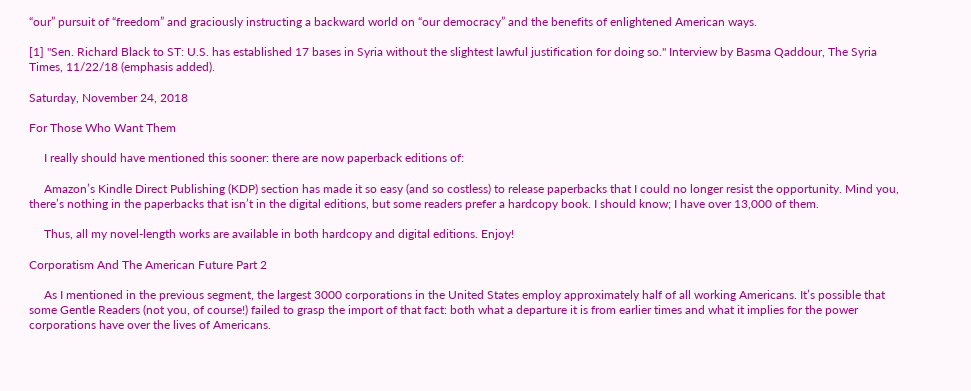“our” pursuit of “freedom” and graciously instructing a backward world on “our democracy” and the benefits of enlightened American ways.

[1] "Sen. Richard Black to ST: U.S. has established 17 bases in Syria without the slightest lawful justification for doing so." Interview by Basma Qaddour, The Syria Times, 11/22/18 (emphasis added).

Saturday, November 24, 2018

For Those Who Want Them

     I really should have mentioned this sooner: there are now paperback editions of:

     Amazon’s Kindle Direct Publishing (KDP) section has made it so easy (and so costless) to release paperbacks that I could no longer resist the opportunity. Mind you, there’s nothing in the paperbacks that isn’t in the digital editions, but some readers prefer a hardcopy book. I should know; I have over 13,000 of them.

     Thus, all my novel-length works are available in both hardcopy and digital editions. Enjoy!

Corporatism And The American Future Part 2

     As I mentioned in the previous segment, the largest 3000 corporations in the United States employ approximately half of all working Americans. It’s possible that some Gentle Readers (not you, of course!) failed to grasp the import of that fact: both what a departure it is from earlier times and what it implies for the power corporations have over the lives of Americans.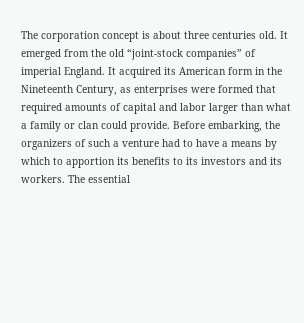The corporation concept is about three centuries old. It emerged from the old “joint-stock companies” of imperial England. It acquired its American form in the Nineteenth Century, as enterprises were formed that required amounts of capital and labor larger than what a family or clan could provide. Before embarking, the organizers of such a venture had to have a means by which to apportion its benefits to its investors and its workers. The essential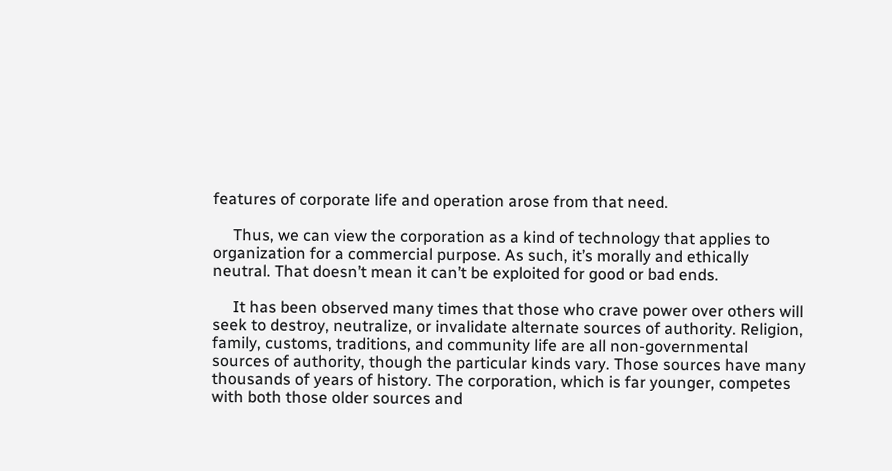features of corporate life and operation arose from that need.

     Thus, we can view the corporation as a kind of technology that applies to organization for a commercial purpose. As such, it’s morally and ethically neutral. That doesn’t mean it can’t be exploited for good or bad ends.

     It has been observed many times that those who crave power over others will seek to destroy, neutralize, or invalidate alternate sources of authority. Religion, family, customs, traditions, and community life are all non-governmental sources of authority, though the particular kinds vary. Those sources have many thousands of years of history. The corporation, which is far younger, competes with both those older sources and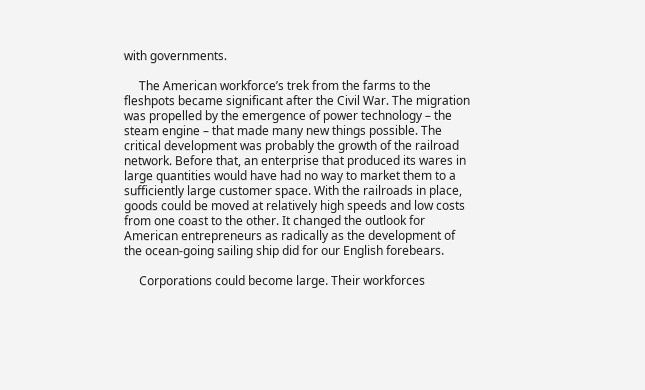with governments.

     The American workforce’s trek from the farms to the fleshpots became significant after the Civil War. The migration was propelled by the emergence of power technology – the steam engine – that made many new things possible. The critical development was probably the growth of the railroad network. Before that, an enterprise that produced its wares in large quantities would have had no way to market them to a sufficiently large customer space. With the railroads in place, goods could be moved at relatively high speeds and low costs from one coast to the other. It changed the outlook for American entrepreneurs as radically as the development of the ocean-going sailing ship did for our English forebears.

     Corporations could become large. Their workforces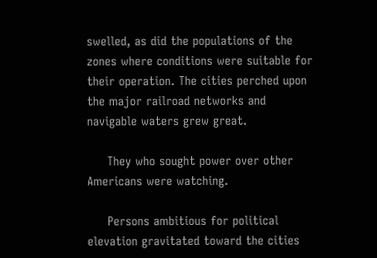swelled, as did the populations of the zones where conditions were suitable for their operation. The cities perched upon the major railroad networks and navigable waters grew great.

     They who sought power over other Americans were watching.

     Persons ambitious for political elevation gravitated toward the cities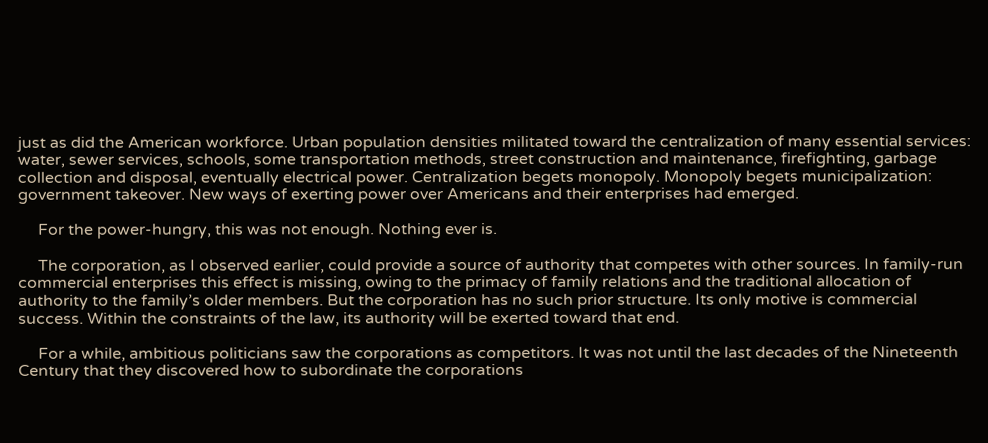just as did the American workforce. Urban population densities militated toward the centralization of many essential services: water, sewer services, schools, some transportation methods, street construction and maintenance, firefighting, garbage collection and disposal, eventually electrical power. Centralization begets monopoly. Monopoly begets municipalization: government takeover. New ways of exerting power over Americans and their enterprises had emerged.

     For the power-hungry, this was not enough. Nothing ever is.

     The corporation, as I observed earlier, could provide a source of authority that competes with other sources. In family-run commercial enterprises this effect is missing, owing to the primacy of family relations and the traditional allocation of authority to the family’s older members. But the corporation has no such prior structure. Its only motive is commercial success. Within the constraints of the law, its authority will be exerted toward that end.

     For a while, ambitious politicians saw the corporations as competitors. It was not until the last decades of the Nineteenth Century that they discovered how to subordinate the corporations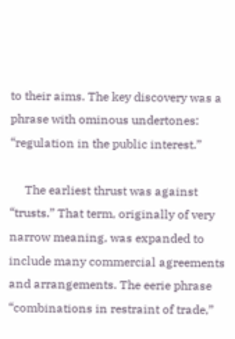to their aims. The key discovery was a phrase with ominous undertones: “regulation in the public interest.”

     The earliest thrust was against “trusts.” That term, originally of very narrow meaning, was expanded to include many commercial agreements and arrangements. The eerie phrase “combinations in restraint of trade,”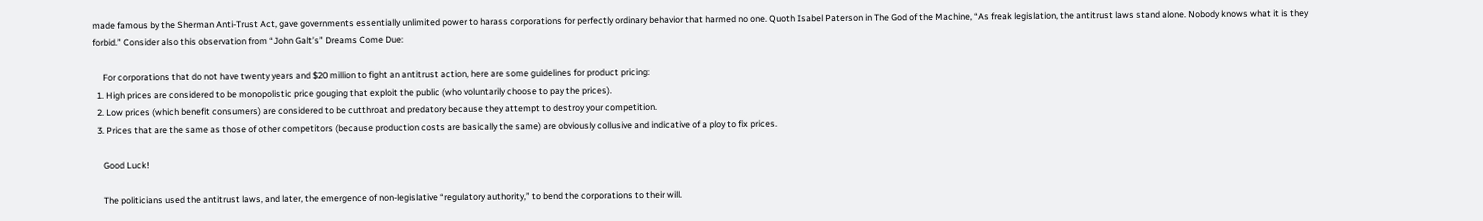made famous by the Sherman Anti-Trust Act, gave governments essentially unlimited power to harass corporations for perfectly ordinary behavior that harmed no one. Quoth Isabel Paterson in The God of the Machine, “As freak legislation, the antitrust laws stand alone. Nobody knows what it is they forbid.” Consider also this observation from “John Galt’s” Dreams Come Due:

     For corporations that do not have twenty years and $20 million to fight an antitrust action, here are some guidelines for product pricing:
  1. High prices are considered to be monopolistic price gouging that exploit the public (who voluntarily choose to pay the prices).
  2. Low prices (which benefit consumers) are considered to be cutthroat and predatory because they attempt to destroy your competition.
  3. Prices that are the same as those of other competitors (because production costs are basically the same) are obviously collusive and indicative of a ploy to fix prices.

     Good Luck!

     The politicians used the antitrust laws, and later, the emergence of non-legislative “regulatory authority,” to bend the corporations to their will.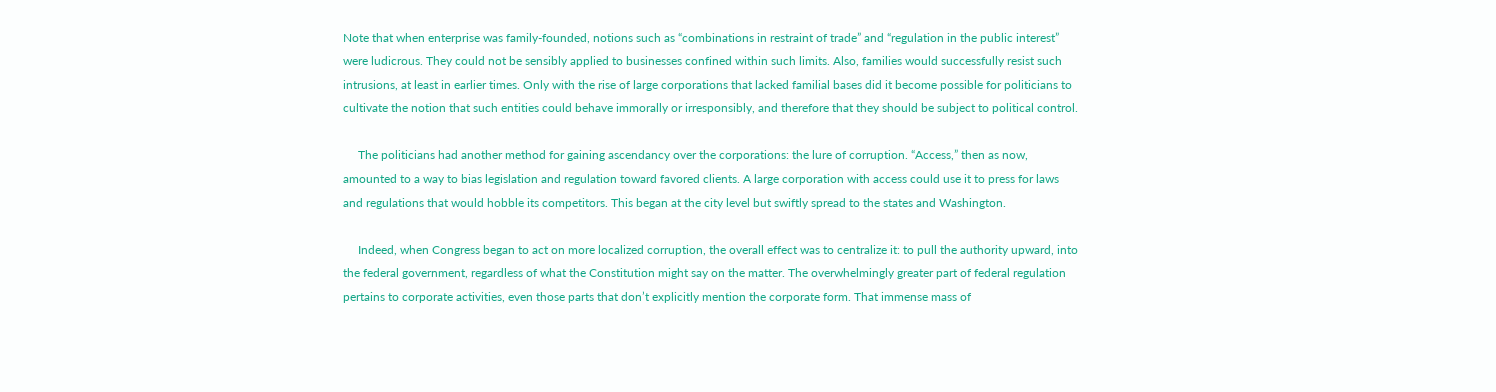Note that when enterprise was family-founded, notions such as “combinations in restraint of trade” and “regulation in the public interest” were ludicrous. They could not be sensibly applied to businesses confined within such limits. Also, families would successfully resist such intrusions, at least in earlier times. Only with the rise of large corporations that lacked familial bases did it become possible for politicians to cultivate the notion that such entities could behave immorally or irresponsibly, and therefore that they should be subject to political control.

     The politicians had another method for gaining ascendancy over the corporations: the lure of corruption. “Access,” then as now, amounted to a way to bias legislation and regulation toward favored clients. A large corporation with access could use it to press for laws and regulations that would hobble its competitors. This began at the city level but swiftly spread to the states and Washington.

     Indeed, when Congress began to act on more localized corruption, the overall effect was to centralize it: to pull the authority upward, into the federal government, regardless of what the Constitution might say on the matter. The overwhelmingly greater part of federal regulation pertains to corporate activities, even those parts that don’t explicitly mention the corporate form. That immense mass of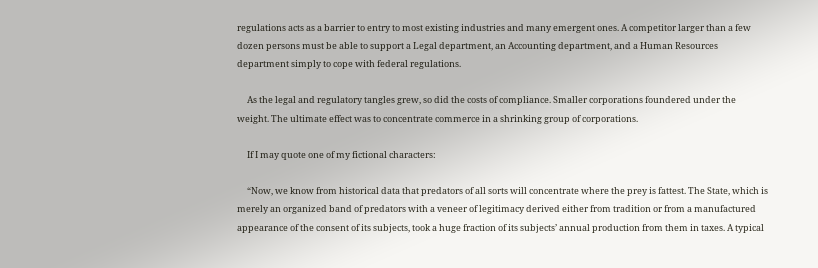regulations acts as a barrier to entry to most existing industries and many emergent ones. A competitor larger than a few dozen persons must be able to support a Legal department, an Accounting department, and a Human Resources department simply to cope with federal regulations.

     As the legal and regulatory tangles grew, so did the costs of compliance. Smaller corporations foundered under the weight. The ultimate effect was to concentrate commerce in a shrinking group of corporations.

     If I may quote one of my fictional characters:

     “Now, we know from historical data that predators of all sorts will concentrate where the prey is fattest. The State, which is merely an organized band of predators with a veneer of legitimacy derived either from tradition or from a manufactured appearance of the consent of its subjects, took a huge fraction of its subjects’ annual production from them in taxes. A typical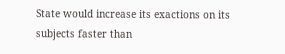State would increase its exactions on its subjects faster than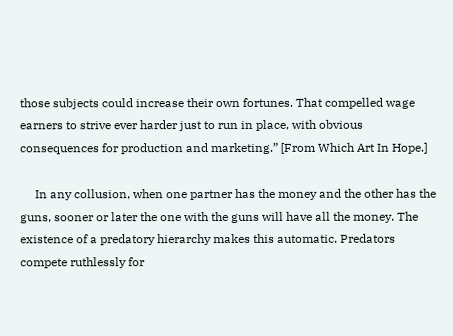those subjects could increase their own fortunes. That compelled wage earners to strive ever harder just to run in place, with obvious consequences for production and marketing.” [From Which Art In Hope.]

     In any collusion, when one partner has the money and the other has the guns, sooner or later the one with the guns will have all the money. The existence of a predatory hierarchy makes this automatic. Predators compete ruthlessly for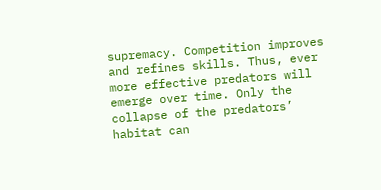supremacy. Competition improves and refines skills. Thus, ever more effective predators will emerge over time. Only the collapse of the predators’ habitat can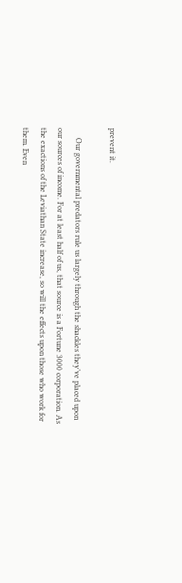prevent it.

     Our governmental predators rule us largely through the shackles they’ve placed upon our sources of income. For at least half of us, that source is a Fortune 3000 corporation. As the exactions of the Leviathan State increase, so will the effects upon those who work for them. Even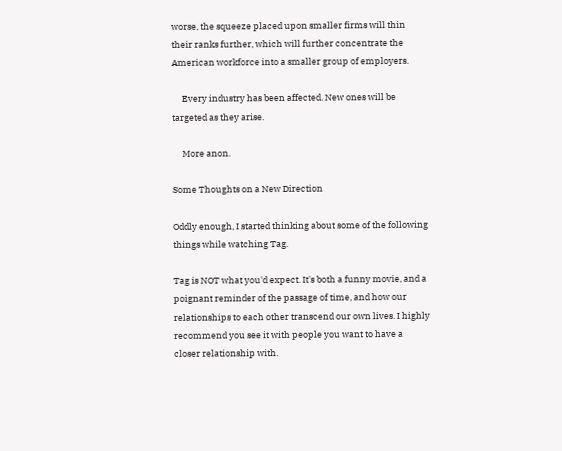worse, the squeeze placed upon smaller firms will thin their ranks further, which will further concentrate the American workforce into a smaller group of employers.

     Every industry has been affected. New ones will be targeted as they arise.

     More anon.

Some Thoughts on a New Direction

Oddly enough, I started thinking about some of the following things while watching Tag.

Tag is NOT what you'd expect. It's both a funny movie, and a poignant reminder of the passage of time, and how our relationships to each other transcend our own lives. I highly recommend you see it with people you want to have a closer relationship with.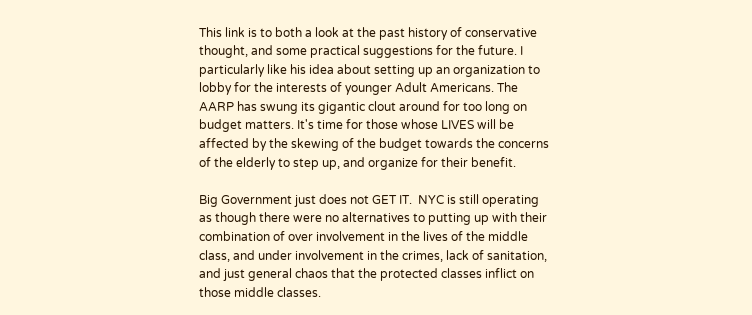This link is to both a look at the past history of conservative thought, and some practical suggestions for the future. I particularly like his idea about setting up an organization to lobby for the interests of younger Adult Americans. The AARP has swung its gigantic clout around for too long on budget matters. It's time for those whose LIVES will be affected by the skewing of the budget towards the concerns of the elderly to step up, and organize for their benefit.

Big Government just does not GET IT.  NYC is still operating as though there were no alternatives to putting up with their combination of over involvement in the lives of the middle class, and under involvement in the crimes, lack of sanitation, and just general chaos that the protected classes inflict on those middle classes.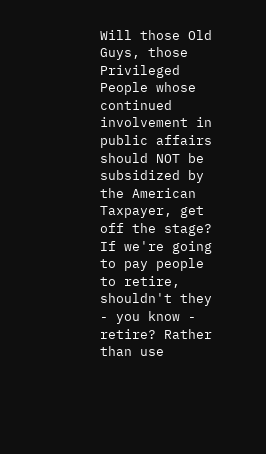Will those Old Guys, those Privileged People whose continued involvement in public affairs should NOT be subsidized by the American Taxpayer, get off the stage? If we're going to pay people to retire, shouldn't they - you know - retire? Rather than use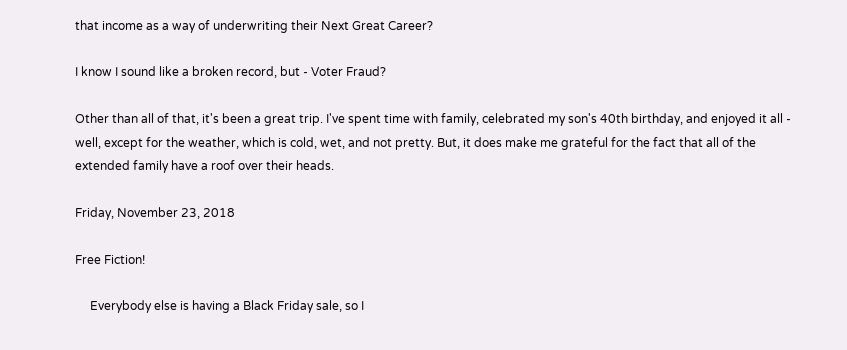that income as a way of underwriting their Next Great Career?

I know I sound like a broken record, but - Voter Fraud?

Other than all of that, it's been a great trip. I've spent time with family, celebrated my son's 40th birthday, and enjoyed it all - well, except for the weather, which is cold, wet, and not pretty. But, it does make me grateful for the fact that all of the extended family have a roof over their heads.

Friday, November 23, 2018

Free Fiction!

     Everybody else is having a Black Friday sale, so I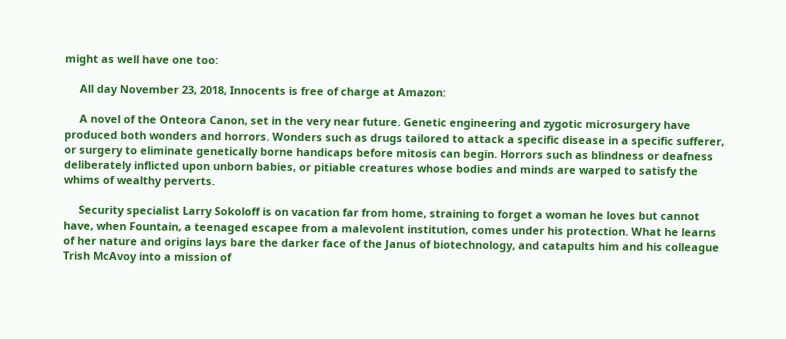might as well have one too:

     All day November 23, 2018, Innocents is free of charge at Amazon:

     A novel of the Onteora Canon, set in the very near future. Genetic engineering and zygotic microsurgery have produced both wonders and horrors. Wonders such as drugs tailored to attack a specific disease in a specific sufferer, or surgery to eliminate genetically borne handicaps before mitosis can begin. Horrors such as blindness or deafness deliberately inflicted upon unborn babies, or pitiable creatures whose bodies and minds are warped to satisfy the whims of wealthy perverts.

     Security specialist Larry Sokoloff is on vacation far from home, straining to forget a woman he loves but cannot have, when Fountain, a teenaged escapee from a malevolent institution, comes under his protection. What he learns of her nature and origins lays bare the darker face of the Janus of biotechnology, and catapults him and his colleague Trish McAvoy into a mission of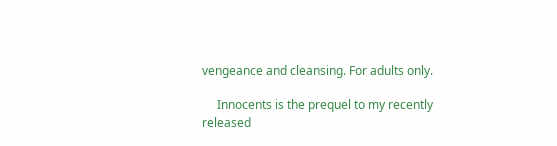vengeance and cleansing. For adults only.

     Innocents is the prequel to my recently released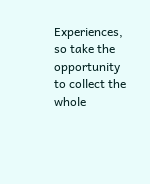Experiences, so take the opportunity to collect the whole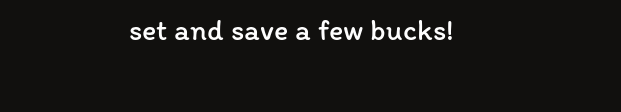set and save a few bucks!